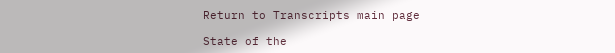Return to Transcripts main page

State of the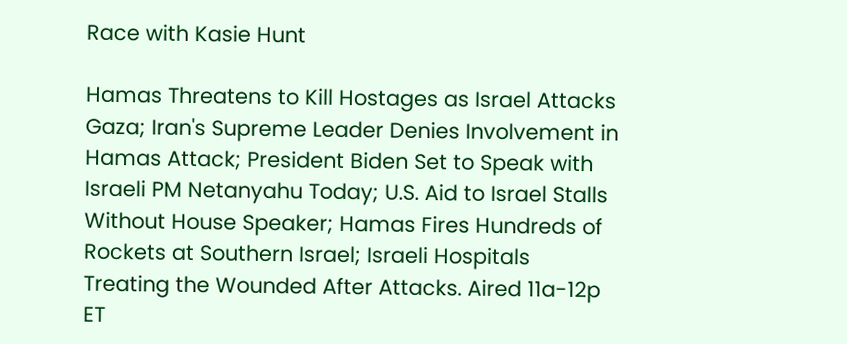Race with Kasie Hunt

Hamas Threatens to Kill Hostages as Israel Attacks Gaza; Iran's Supreme Leader Denies Involvement in Hamas Attack; President Biden Set to Speak with Israeli PM Netanyahu Today; U.S. Aid to Israel Stalls Without House Speaker; Hamas Fires Hundreds of Rockets at Southern Israel; Israeli Hospitals Treating the Wounded After Attacks. Aired 11a-12p ET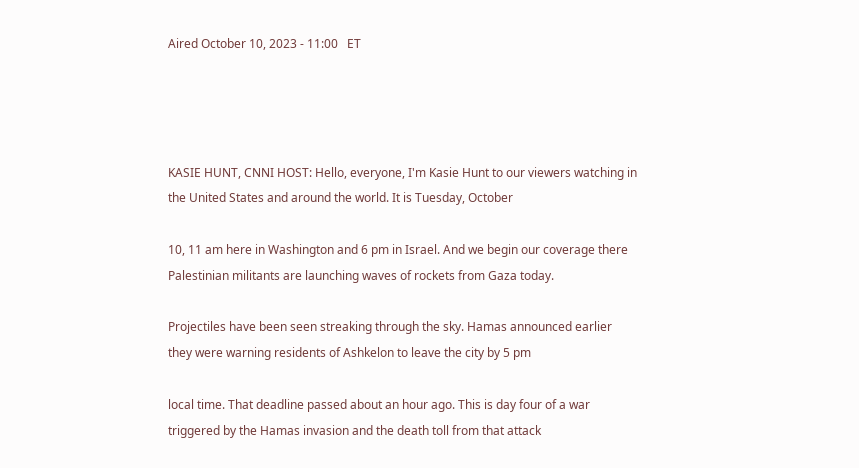Aired October 10, 2023 - 11:00   ET




KASIE HUNT, CNNI HOST: Hello, everyone, I'm Kasie Hunt to our viewers watching in the United States and around the world. It is Tuesday, October

10, 11 am here in Washington and 6 pm in Israel. And we begin our coverage there Palestinian militants are launching waves of rockets from Gaza today.

Projectiles have been seen streaking through the sky. Hamas announced earlier they were warning residents of Ashkelon to leave the city by 5 pm

local time. That deadline passed about an hour ago. This is day four of a war triggered by the Hamas invasion and the death toll from that attack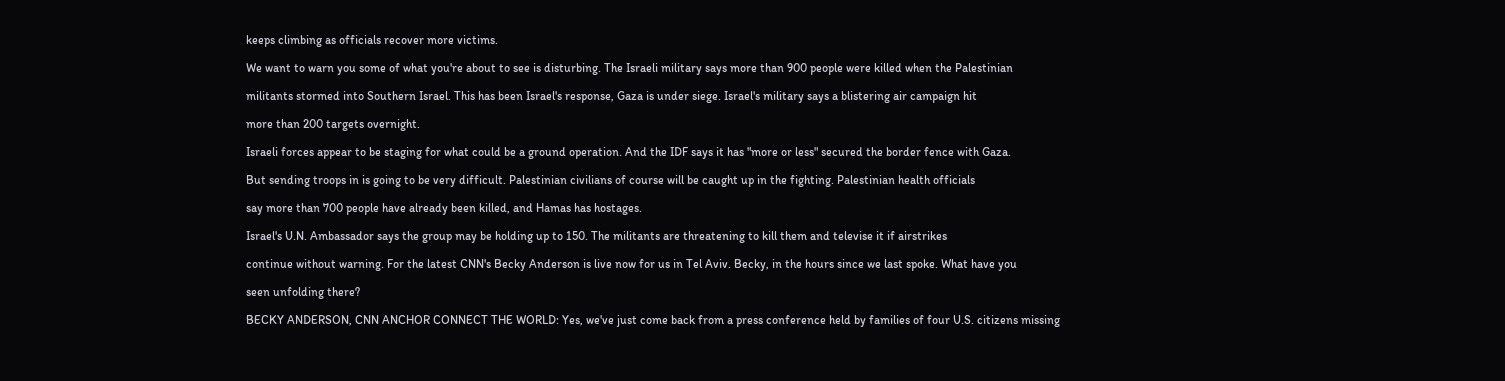keeps climbing as officials recover more victims.

We want to warn you some of what you're about to see is disturbing. The Israeli military says more than 900 people were killed when the Palestinian

militants stormed into Southern Israel. This has been Israel's response, Gaza is under siege. Israel's military says a blistering air campaign hit

more than 200 targets overnight.

Israeli forces appear to be staging for what could be a ground operation. And the IDF says it has "more or less" secured the border fence with Gaza.

But sending troops in is going to be very difficult. Palestinian civilians of course will be caught up in the fighting. Palestinian health officials

say more than 700 people have already been killed, and Hamas has hostages.

Israel's U.N. Ambassador says the group may be holding up to 150. The militants are threatening to kill them and televise it if airstrikes

continue without warning. For the latest CNN's Becky Anderson is live now for us in Tel Aviv. Becky, in the hours since we last spoke. What have you

seen unfolding there?

BECKY ANDERSON, CNN ANCHOR CONNECT THE WORLD: Yes, we've just come back from a press conference held by families of four U.S. citizens missing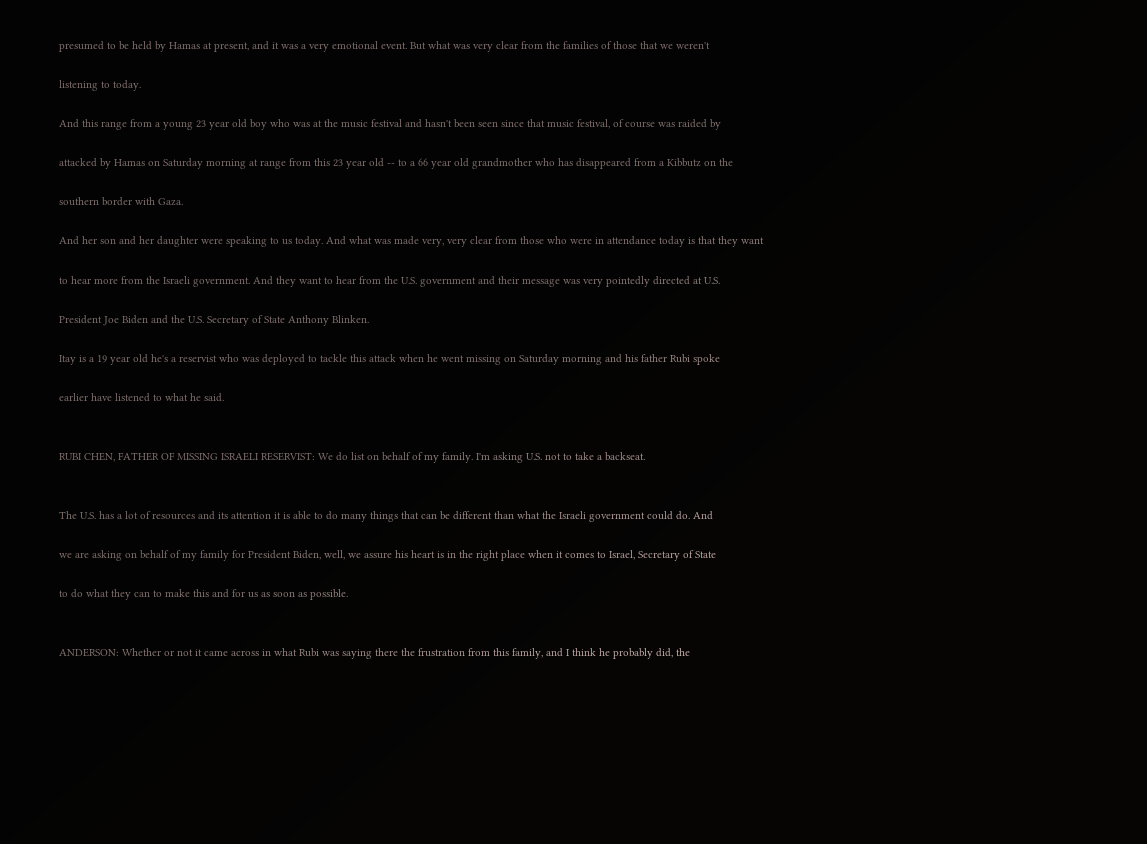presumed to be held by Hamas at present, and it was a very emotional event. But what was very clear from the families of those that we weren't

listening to today.

And this range from a young 23 year old boy who was at the music festival and hasn't been seen since that music festival, of course was raided by

attacked by Hamas on Saturday morning at range from this 23 year old -- to a 66 year old grandmother who has disappeared from a Kibbutz on the

southern border with Gaza.

And her son and her daughter were speaking to us today. And what was made very, very clear from those who were in attendance today is that they want

to hear more from the Israeli government. And they want to hear from the U.S. government and their message was very pointedly directed at U.S.

President Joe Biden and the U.S. Secretary of State Anthony Blinken.

Itay is a 19 year old he's a reservist who was deployed to tackle this attack when he went missing on Saturday morning and his father Rubi spoke

earlier have listened to what he said.


RUBI CHEN, FATHER OF MISSING ISRAELI RESERVIST: We do list on behalf of my family. I'm asking U.S. not to take a backseat.


The U.S. has a lot of resources and its attention it is able to do many things that can be different than what the Israeli government could do. And

we are asking on behalf of my family for President Biden, well, we assure his heart is in the right place when it comes to Israel, Secretary of State

to do what they can to make this and for us as soon as possible.


ANDERSON: Whether or not it came across in what Rubi was saying there the frustration from this family, and I think he probably did, the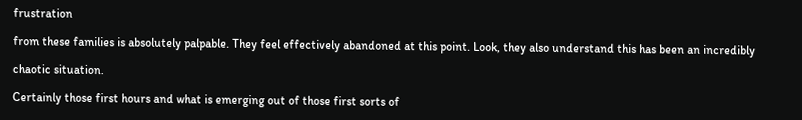frustration

from these families is absolutely palpable. They feel effectively abandoned at this point. Look, they also understand this has been an incredibly

chaotic situation.

Certainly those first hours and what is emerging out of those first sorts of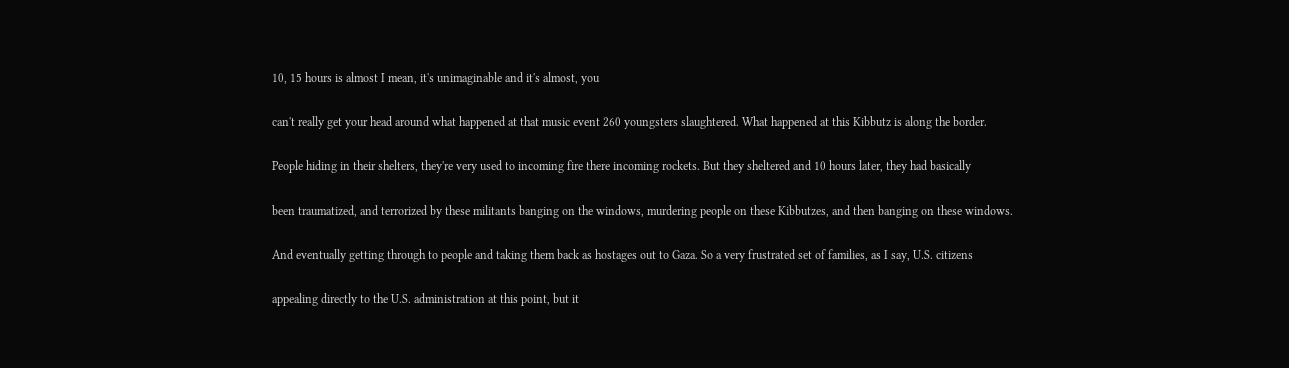10, 15 hours is almost I mean, it's unimaginable and it's almost, you

can't really get your head around what happened at that music event 260 youngsters slaughtered. What happened at this Kibbutz is along the border.

People hiding in their shelters, they're very used to incoming fire there incoming rockets. But they sheltered and 10 hours later, they had basically

been traumatized, and terrorized by these militants banging on the windows, murdering people on these Kibbutzes, and then banging on these windows.

And eventually getting through to people and taking them back as hostages out to Gaza. So a very frustrated set of families, as I say, U.S. citizens

appealing directly to the U.S. administration at this point, but it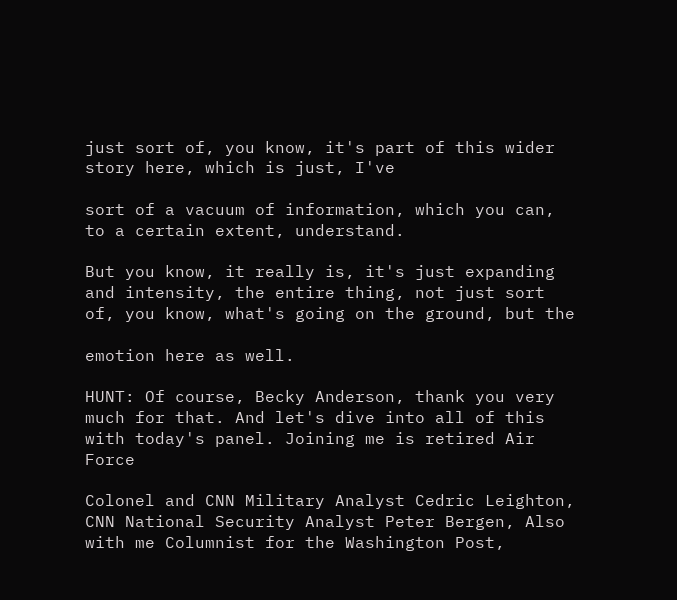just sort of, you know, it's part of this wider story here, which is just, I've

sort of a vacuum of information, which you can, to a certain extent, understand.

But you know, it really is, it's just expanding and intensity, the entire thing, not just sort of, you know, what's going on the ground, but the

emotion here as well.

HUNT: Of course, Becky Anderson, thank you very much for that. And let's dive into all of this with today's panel. Joining me is retired Air Force

Colonel and CNN Military Analyst Cedric Leighton, CNN National Security Analyst Peter Bergen, Also with me Columnist for the Washington Post,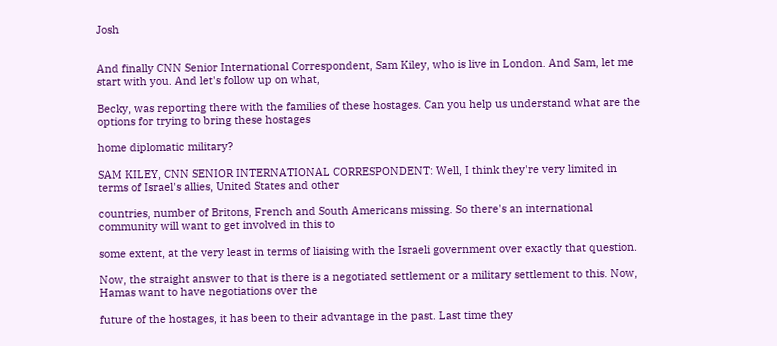Josh


And finally CNN Senior International Correspondent, Sam Kiley, who is live in London. And Sam, let me start with you. And let's follow up on what,

Becky, was reporting there with the families of these hostages. Can you help us understand what are the options for trying to bring these hostages

home diplomatic military?

SAM KILEY, CNN SENIOR INTERNATIONAL CORRESPONDENT: Well, I think they're very limited in terms of Israel's allies, United States and other

countries, number of Britons, French and South Americans missing. So there's an international community will want to get involved in this to

some extent, at the very least in terms of liaising with the Israeli government over exactly that question.

Now, the straight answer to that is there is a negotiated settlement or a military settlement to this. Now, Hamas want to have negotiations over the

future of the hostages, it has been to their advantage in the past. Last time they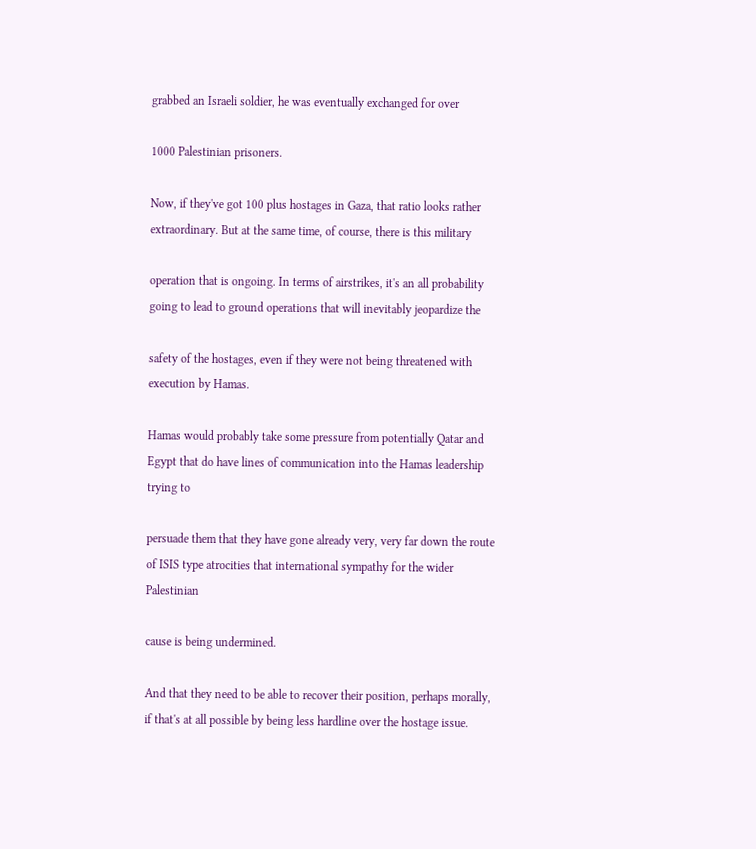grabbed an Israeli soldier, he was eventually exchanged for over

1000 Palestinian prisoners.

Now, if they've got 100 plus hostages in Gaza, that ratio looks rather extraordinary. But at the same time, of course, there is this military

operation that is ongoing. In terms of airstrikes, it's an all probability going to lead to ground operations that will inevitably jeopardize the

safety of the hostages, even if they were not being threatened with execution by Hamas.

Hamas would probably take some pressure from potentially Qatar and Egypt that do have lines of communication into the Hamas leadership trying to

persuade them that they have gone already very, very far down the route of ISIS type atrocities that international sympathy for the wider Palestinian

cause is being undermined.

And that they need to be able to recover their position, perhaps morally, if that's at all possible by being less hardline over the hostage issue.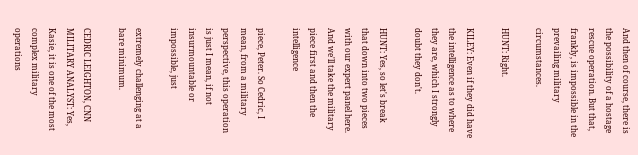And then of course, there is the possibility of a hostage rescue operation. But that, frankly, is impossible in the prevailing military circumstances.

HUNT: Right.

KILEY: Even if they did have the intelligence as to where they are, which I strongly doubt they don't.

HUNT: Yes, so let's break that down into two pieces with our expert panel here. And we'll take the military piece first and then the intelligence

piece, Peter. So Cedric, I mean, from a military perspective, this operation is just I mean, if not insurmountable or impossible, just

extremely challenging at a bare minimum.

CEDRIC LEIGHTON, CNN MILITARY ANALYST: Yes, Kasie, it is one of the most complex military operations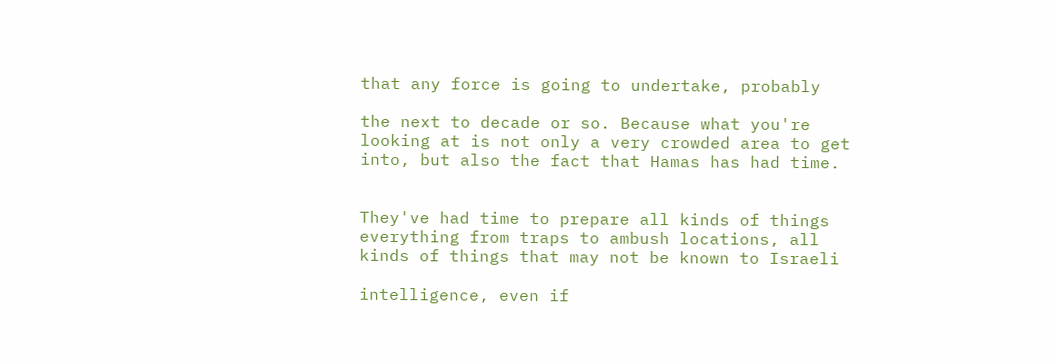that any force is going to undertake, probably

the next to decade or so. Because what you're looking at is not only a very crowded area to get into, but also the fact that Hamas has had time.


They've had time to prepare all kinds of things everything from traps to ambush locations, all kinds of things that may not be known to Israeli

intelligence, even if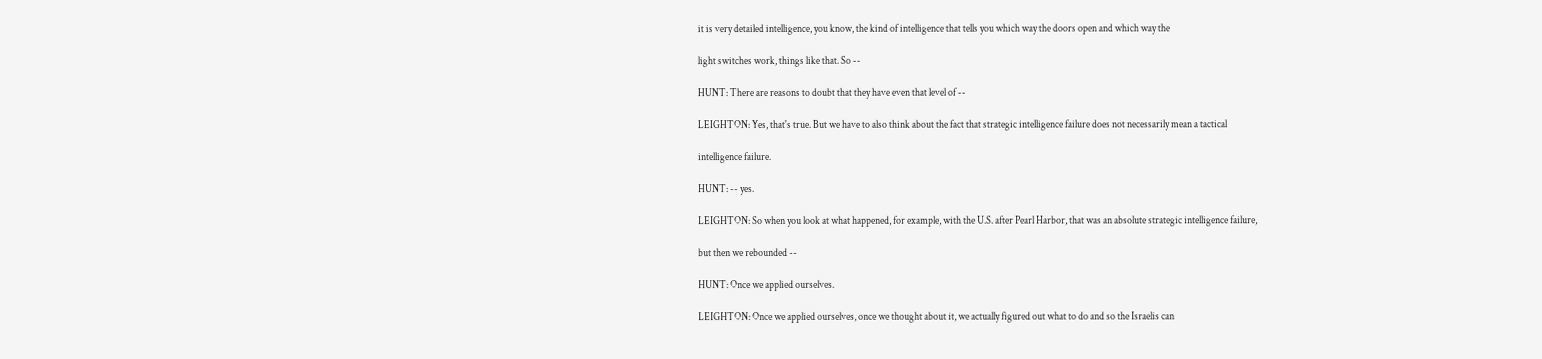it is very detailed intelligence, you know, the kind of intelligence that tells you which way the doors open and which way the

light switches work, things like that. So --

HUNT: There are reasons to doubt that they have even that level of --

LEIGHTON: Yes, that's true. But we have to also think about the fact that strategic intelligence failure does not necessarily mean a tactical

intelligence failure.

HUNT: -- yes.

LEIGHTON: So when you look at what happened, for example, with the U.S. after Pearl Harbor, that was an absolute strategic intelligence failure,

but then we rebounded --

HUNT: Once we applied ourselves.

LEIGHTON: Once we applied ourselves, once we thought about it, we actually figured out what to do and so the Israelis can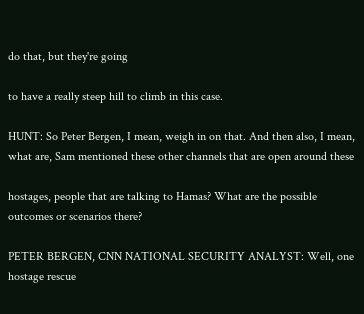do that, but they're going

to have a really steep hill to climb in this case.

HUNT: So Peter Bergen, I mean, weigh in on that. And then also, I mean, what are, Sam mentioned these other channels that are open around these

hostages, people that are talking to Hamas? What are the possible outcomes or scenarios there?

PETER BERGEN, CNN NATIONAL SECURITY ANALYST: Well, one hostage rescue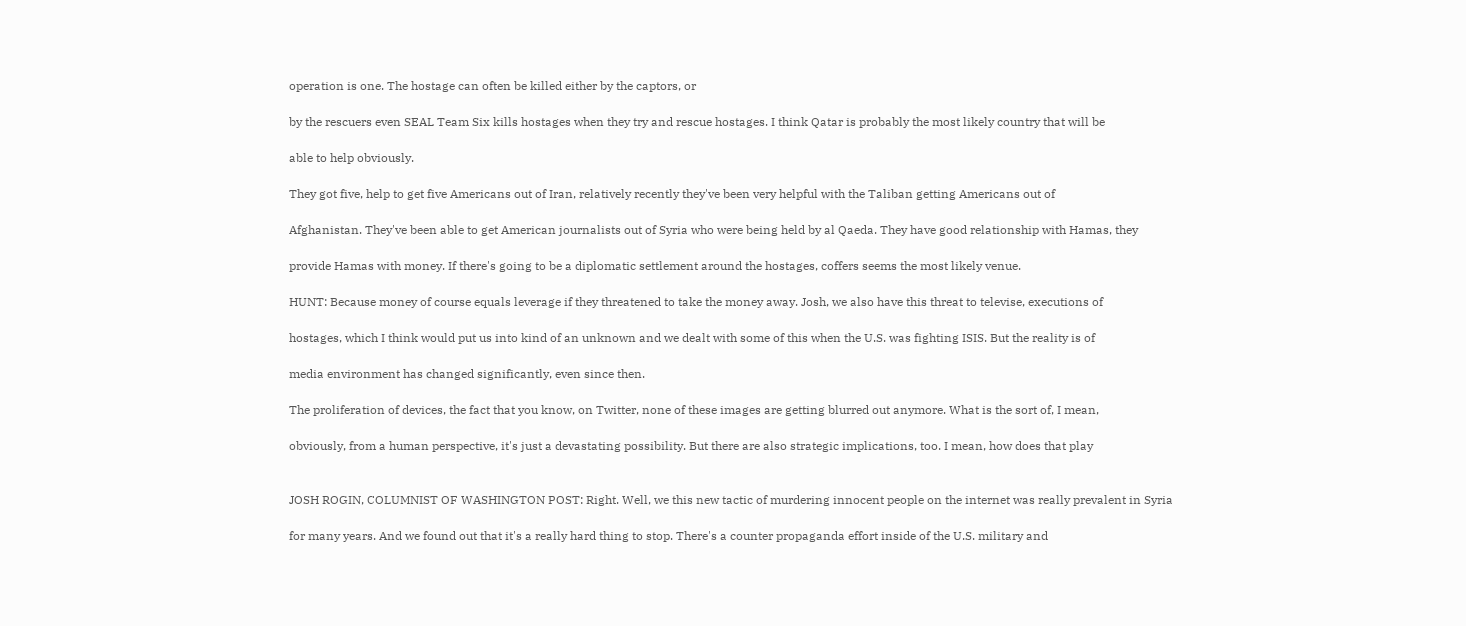operation is one. The hostage can often be killed either by the captors, or

by the rescuers even SEAL Team Six kills hostages when they try and rescue hostages. I think Qatar is probably the most likely country that will be

able to help obviously.

They got five, help to get five Americans out of Iran, relatively recently they've been very helpful with the Taliban getting Americans out of

Afghanistan. They've been able to get American journalists out of Syria who were being held by al Qaeda. They have good relationship with Hamas, they

provide Hamas with money. If there's going to be a diplomatic settlement around the hostages, coffers seems the most likely venue.

HUNT: Because money of course equals leverage if they threatened to take the money away. Josh, we also have this threat to televise, executions of

hostages, which I think would put us into kind of an unknown and we dealt with some of this when the U.S. was fighting ISIS. But the reality is of

media environment has changed significantly, even since then.

The proliferation of devices, the fact that you know, on Twitter, none of these images are getting blurred out anymore. What is the sort of, I mean,

obviously, from a human perspective, it's just a devastating possibility. But there are also strategic implications, too. I mean, how does that play


JOSH ROGIN, COLUMNIST OF WASHINGTON POST: Right. Well, we this new tactic of murdering innocent people on the internet was really prevalent in Syria

for many years. And we found out that it's a really hard thing to stop. There's a counter propaganda effort inside of the U.S. military and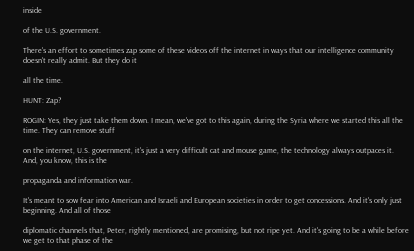inside

of the U.S. government.

There's an effort to sometimes zap some of these videos off the internet in ways that our intelligence community doesn't really admit. But they do it

all the time.

HUNT: Zap?

ROGIN: Yes, they just take them down. I mean, we've got to this again, during the Syria where we started this all the time. They can remove stuff

on the internet, U.S. government, it's just a very difficult cat and mouse game, the technology always outpaces it. And, you know, this is the

propaganda and information war.

It's meant to sow fear into American and Israeli and European societies in order to get concessions. And it's only just beginning. And all of those

diplomatic channels that, Peter, rightly mentioned, are promising, but not ripe yet. And it's going to be a while before we get to that phase of the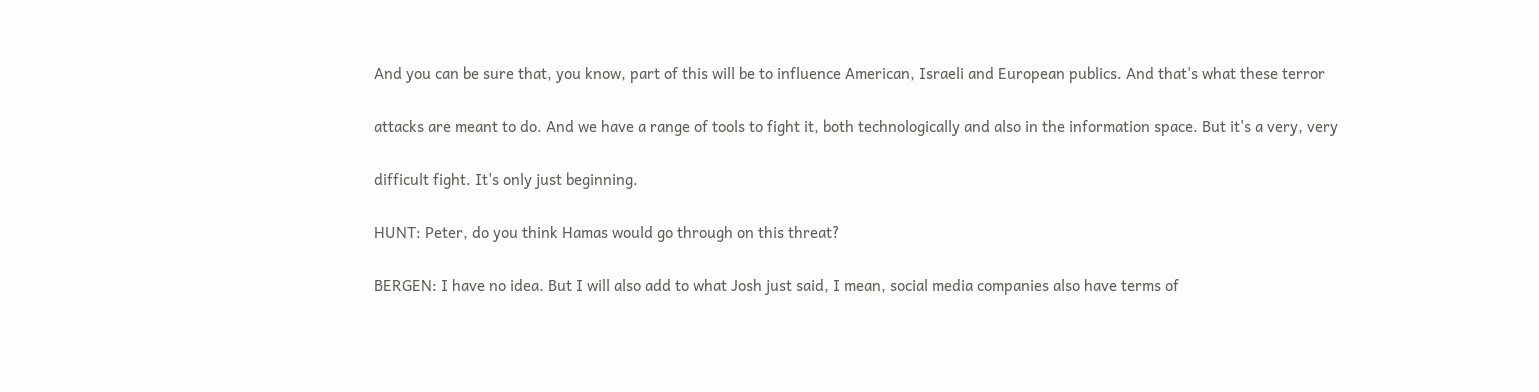And you can be sure that, you know, part of this will be to influence American, Israeli and European publics. And that's what these terror

attacks are meant to do. And we have a range of tools to fight it, both technologically and also in the information space. But it's a very, very

difficult fight. It's only just beginning.

HUNT: Peter, do you think Hamas would go through on this threat?

BERGEN: I have no idea. But I will also add to what Josh just said, I mean, social media companies also have terms of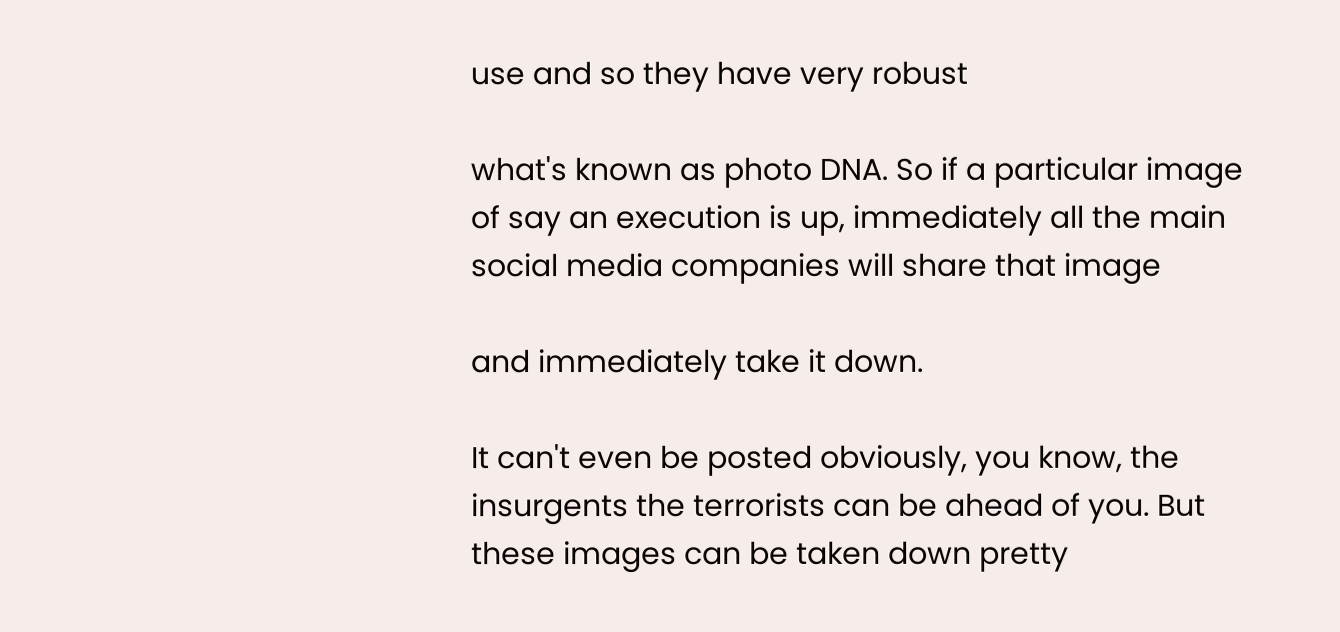use and so they have very robust

what's known as photo DNA. So if a particular image of say an execution is up, immediately all the main social media companies will share that image

and immediately take it down.

It can't even be posted obviously, you know, the insurgents the terrorists can be ahead of you. But these images can be taken down pretty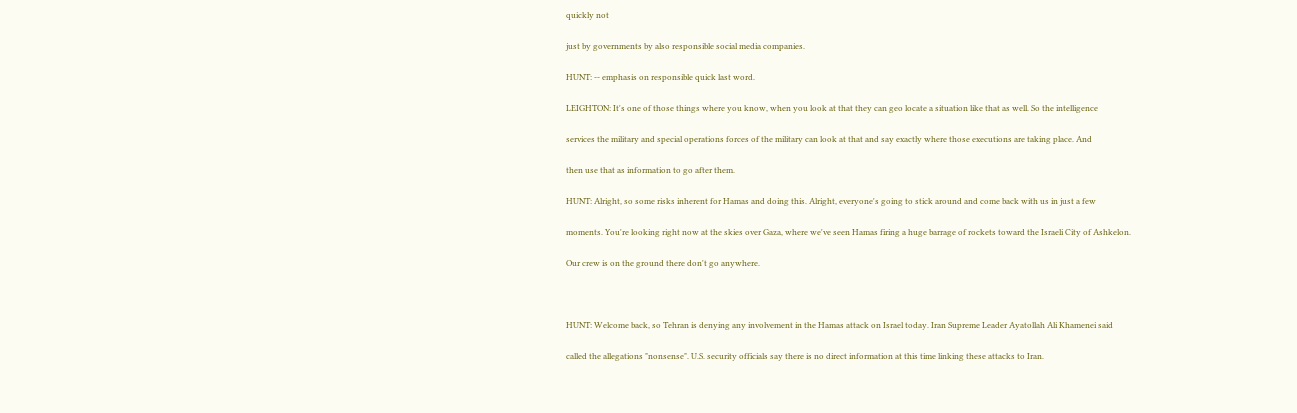quickly not

just by governments by also responsible social media companies.

HUNT: -- emphasis on responsible quick last word.

LEIGHTON: It's one of those things where you know, when you look at that they can geo locate a situation like that as well. So the intelligence

services the military and special operations forces of the military can look at that and say exactly where those executions are taking place. And

then use that as information to go after them.

HUNT: Alright, so some risks inherent for Hamas and doing this. Alright, everyone's going to stick around and come back with us in just a few

moments. You're looking right now at the skies over Gaza, where we've seen Hamas firing a huge barrage of rockets toward the Israeli City of Ashkelon.

Our crew is on the ground there don't go anywhere.



HUNT: Welcome back, so Tehran is denying any involvement in the Hamas attack on Israel today. Iran Supreme Leader Ayatollah Ali Khamenei said

called the allegations "nonsense". U.S. security officials say there is no direct information at this time linking these attacks to Iran.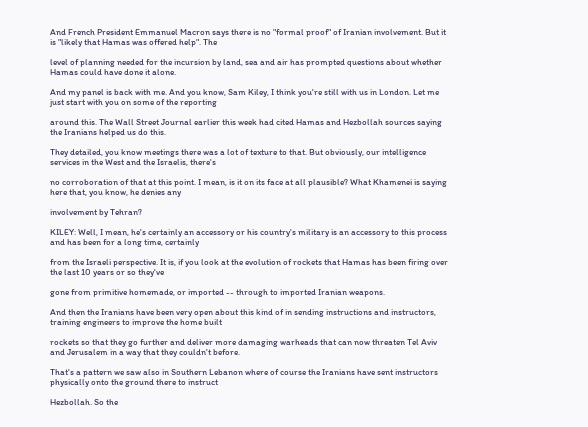And French President Emmanuel Macron says there is no "formal proof" of Iranian involvement. But it is "likely that Hamas was offered help". The

level of planning needed for the incursion by land, sea and air has prompted questions about whether Hamas could have done it alone.

And my panel is back with me. And you know, Sam Kiley, I think you're still with us in London. Let me just start with you on some of the reporting

around this. The Wall Street Journal earlier this week had cited Hamas and Hezbollah sources saying the Iranians helped us do this.

They detailed, you know meetings there was a lot of texture to that. But obviously, our intelligence services in the West and the Israelis, there's

no corroboration of that at this point. I mean, is it on its face at all plausible? What Khamenei is saying here that, you know, he denies any

involvement by Tehran?

KILEY: Well, I mean, he's certainly an accessory or his country's military is an accessory to this process and has been for a long time, certainly

from the Israeli perspective. It is, if you look at the evolution of rockets that Hamas has been firing over the last 10 years or so they've

gone from primitive homemade, or imported -- through to imported Iranian weapons.

And then the Iranians have been very open about this kind of in sending instructions and instructors, training engineers to improve the home built

rockets so that they go further and deliver more damaging warheads that can now threaten Tel Aviv and Jerusalem in a way that they couldn't before.

That's a pattern we saw also in Southern Lebanon where of course the Iranians have sent instructors physically onto the ground there to instruct

Hezbollah. So the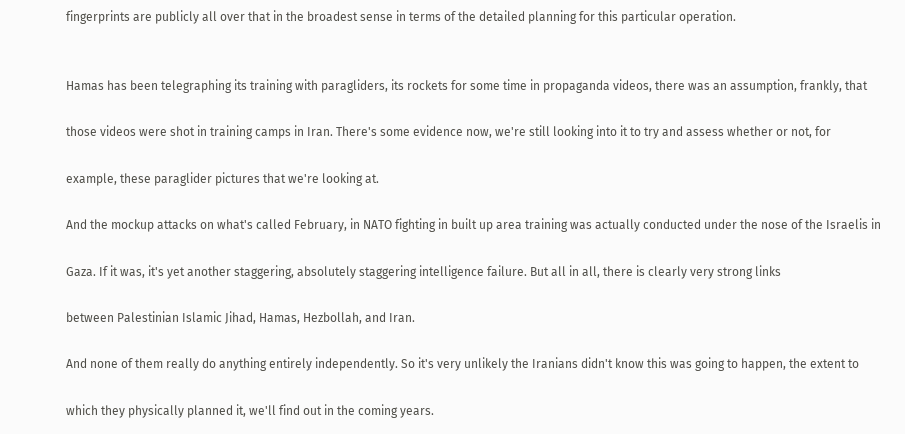fingerprints are publicly all over that in the broadest sense in terms of the detailed planning for this particular operation.


Hamas has been telegraphing its training with paragliders, its rockets for some time in propaganda videos, there was an assumption, frankly, that

those videos were shot in training camps in Iran. There's some evidence now, we're still looking into it to try and assess whether or not, for

example, these paraglider pictures that we're looking at.

And the mockup attacks on what's called February, in NATO fighting in built up area training was actually conducted under the nose of the Israelis in

Gaza. If it was, it's yet another staggering, absolutely staggering intelligence failure. But all in all, there is clearly very strong links

between Palestinian Islamic Jihad, Hamas, Hezbollah, and Iran.

And none of them really do anything entirely independently. So it's very unlikely the Iranians didn't know this was going to happen, the extent to

which they physically planned it, we'll find out in the coming years.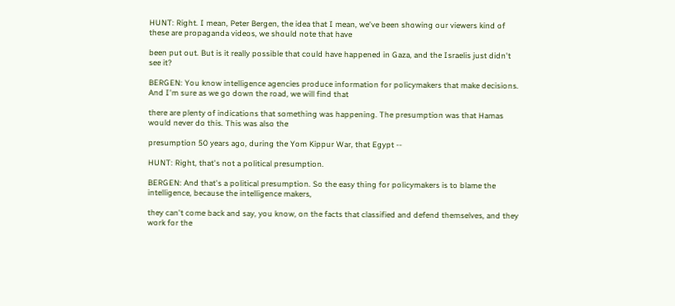HUNT: Right. I mean, Peter Bergen, the idea that I mean, we've been showing our viewers kind of these are propaganda videos, we should note that have

been put out. But is it really possible that could have happened in Gaza, and the Israelis just didn't see it?

BERGEN: You know intelligence agencies produce information for policymakers that make decisions. And I'm sure as we go down the road, we will find that

there are plenty of indications that something was happening. The presumption was that Hamas would never do this. This was also the

presumption 50 years ago, during the Yom Kippur War, that Egypt --

HUNT: Right, that's not a political presumption.

BERGEN: And that's a political presumption. So the easy thing for policymakers is to blame the intelligence, because the intelligence makers,

they can't come back and say, you know, on the facts that classified and defend themselves, and they work for the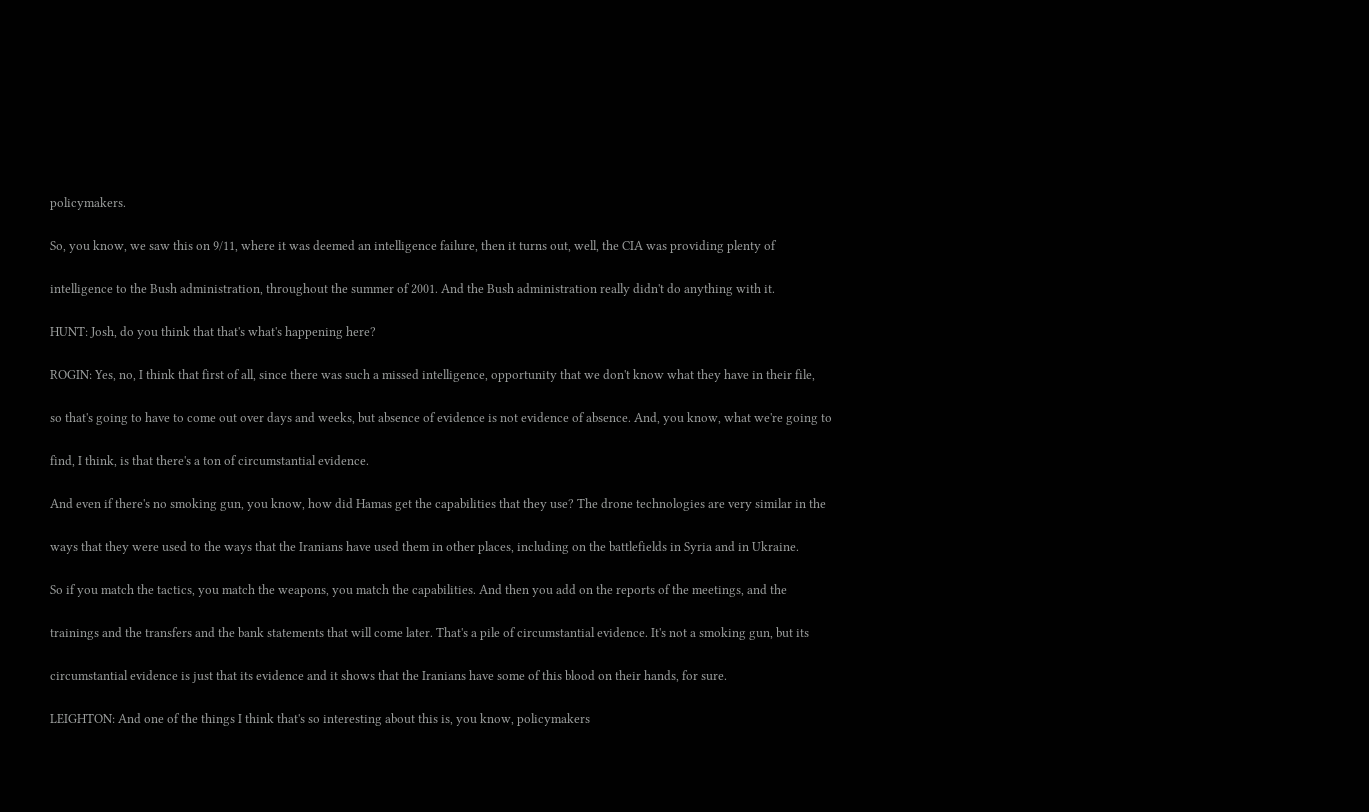policymakers.

So, you know, we saw this on 9/11, where it was deemed an intelligence failure, then it turns out, well, the CIA was providing plenty of

intelligence to the Bush administration, throughout the summer of 2001. And the Bush administration really didn't do anything with it.

HUNT: Josh, do you think that that's what's happening here?

ROGIN: Yes, no, I think that first of all, since there was such a missed intelligence, opportunity that we don't know what they have in their file,

so that's going to have to come out over days and weeks, but absence of evidence is not evidence of absence. And, you know, what we're going to

find, I think, is that there's a ton of circumstantial evidence.

And even if there's no smoking gun, you know, how did Hamas get the capabilities that they use? The drone technologies are very similar in the

ways that they were used to the ways that the Iranians have used them in other places, including on the battlefields in Syria and in Ukraine.

So if you match the tactics, you match the weapons, you match the capabilities. And then you add on the reports of the meetings, and the

trainings and the transfers and the bank statements that will come later. That's a pile of circumstantial evidence. It's not a smoking gun, but its

circumstantial evidence is just that its evidence and it shows that the Iranians have some of this blood on their hands, for sure.

LEIGHTON: And one of the things I think that's so interesting about this is, you know, policymakers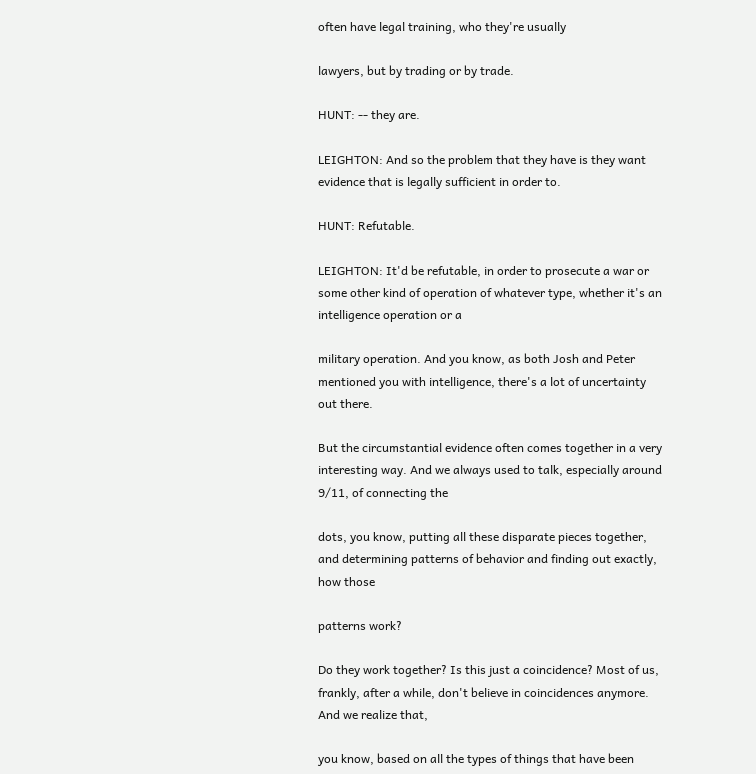often have legal training, who they're usually

lawyers, but by trading or by trade.

HUNT: -- they are.

LEIGHTON: And so the problem that they have is they want evidence that is legally sufficient in order to.

HUNT: Refutable.

LEIGHTON: It'd be refutable, in order to prosecute a war or some other kind of operation of whatever type, whether it's an intelligence operation or a

military operation. And you know, as both Josh and Peter mentioned you with intelligence, there's a lot of uncertainty out there.

But the circumstantial evidence often comes together in a very interesting way. And we always used to talk, especially around 9/11, of connecting the

dots, you know, putting all these disparate pieces together, and determining patterns of behavior and finding out exactly, how those

patterns work?

Do they work together? Is this just a coincidence? Most of us, frankly, after a while, don't believe in coincidences anymore. And we realize that,

you know, based on all the types of things that have been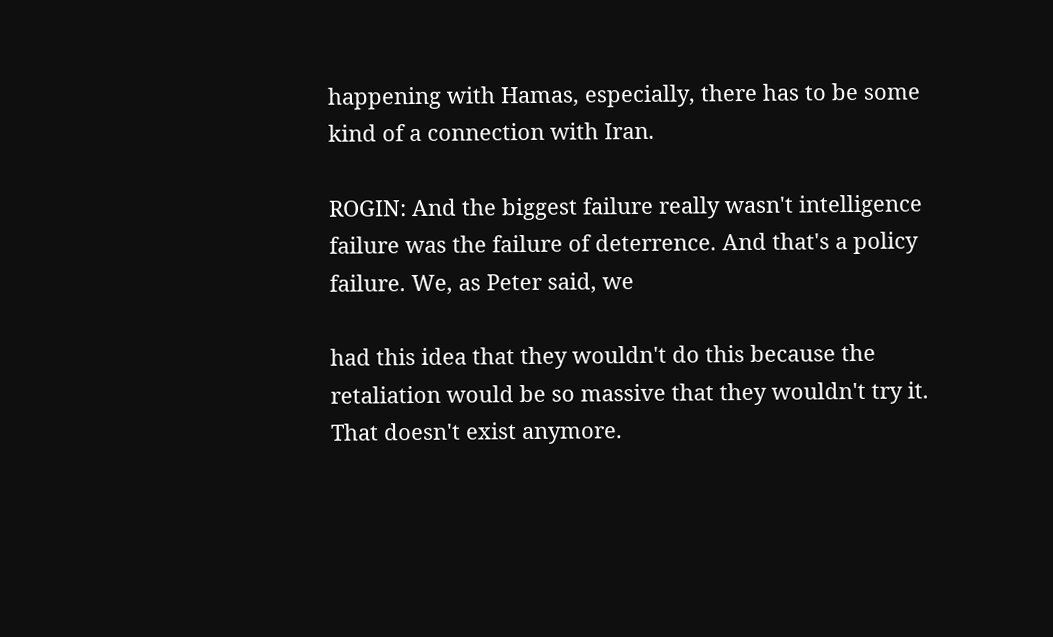happening with Hamas, especially, there has to be some kind of a connection with Iran.

ROGIN: And the biggest failure really wasn't intelligence failure was the failure of deterrence. And that's a policy failure. We, as Peter said, we

had this idea that they wouldn't do this because the retaliation would be so massive that they wouldn't try it. That doesn't exist anymore.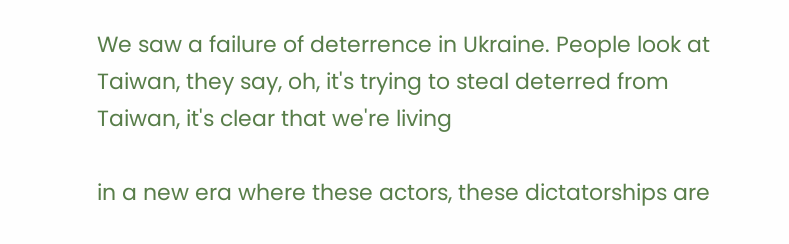We saw a failure of deterrence in Ukraine. People look at Taiwan, they say, oh, it's trying to steal deterred from Taiwan, it's clear that we're living

in a new era where these actors, these dictatorships are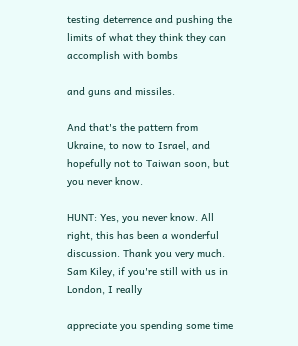testing deterrence and pushing the limits of what they think they can accomplish with bombs

and guns and missiles.

And that's the pattern from Ukraine, to now to Israel, and hopefully not to Taiwan soon, but you never know.

HUNT: Yes, you never know. All right, this has been a wonderful discussion. Thank you very much. Sam Kiley, if you're still with us in London, I really

appreciate you spending some time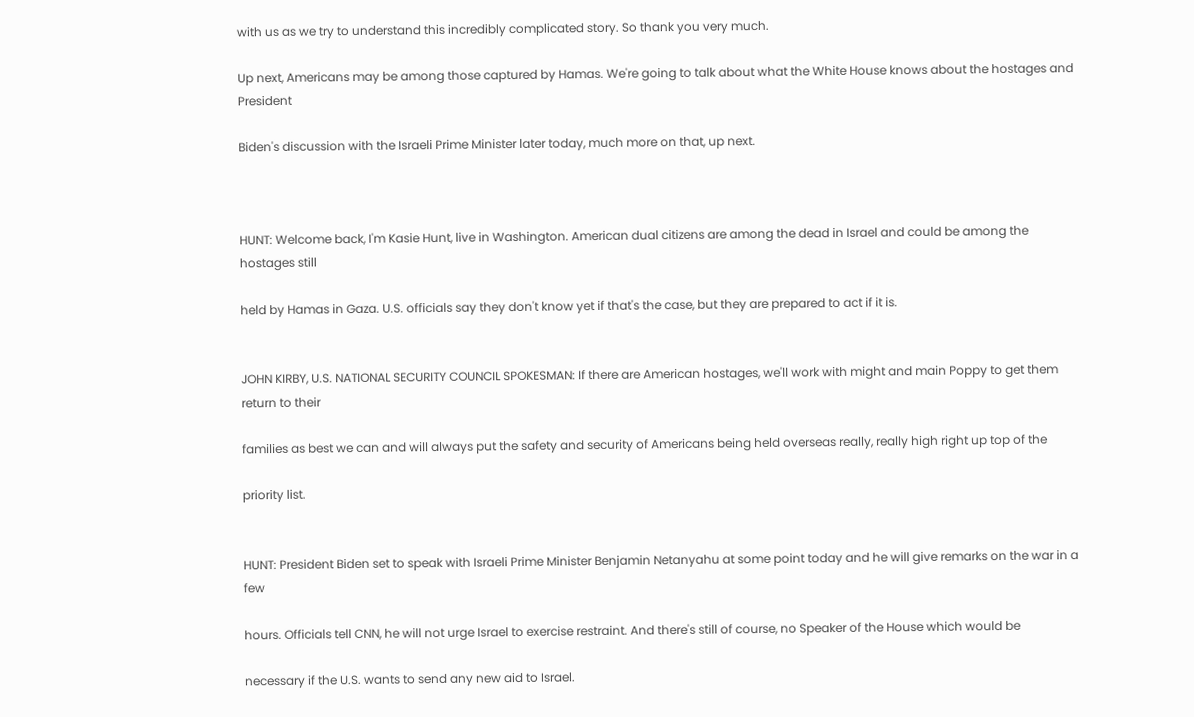with us as we try to understand this incredibly complicated story. So thank you very much.

Up next, Americans may be among those captured by Hamas. We're going to talk about what the White House knows about the hostages and President

Biden's discussion with the Israeli Prime Minister later today, much more on that, up next.



HUNT: Welcome back, I'm Kasie Hunt, live in Washington. American dual citizens are among the dead in Israel and could be among the hostages still

held by Hamas in Gaza. U.S. officials say they don't know yet if that's the case, but they are prepared to act if it is.


JOHN KIRBY, U.S. NATIONAL SECURITY COUNCIL SPOKESMAN: If there are American hostages, we'll work with might and main Poppy to get them return to their

families as best we can and will always put the safety and security of Americans being held overseas really, really high right up top of the

priority list.


HUNT: President Biden set to speak with Israeli Prime Minister Benjamin Netanyahu at some point today and he will give remarks on the war in a few

hours. Officials tell CNN, he will not urge Israel to exercise restraint. And there's still of course, no Speaker of the House which would be

necessary if the U.S. wants to send any new aid to Israel.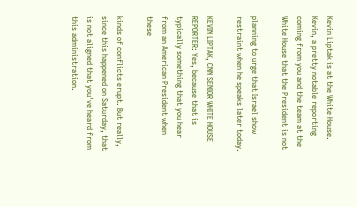Kevin Liptak is at the White House. Kevin, a pretty notable reporting coming from you and the team at the White House that the President is not

planning to urge that Israel show restraint when he speaks later today.

KEVIN LIPTAK, CNN SENIOR WHITE HOUSE REPORTER: Yes, because that is typically something that you hear from an American President when these

kinds of conflicts erupt. But really, since this happened on Saturday, that is not aligned that you've heard from this administration.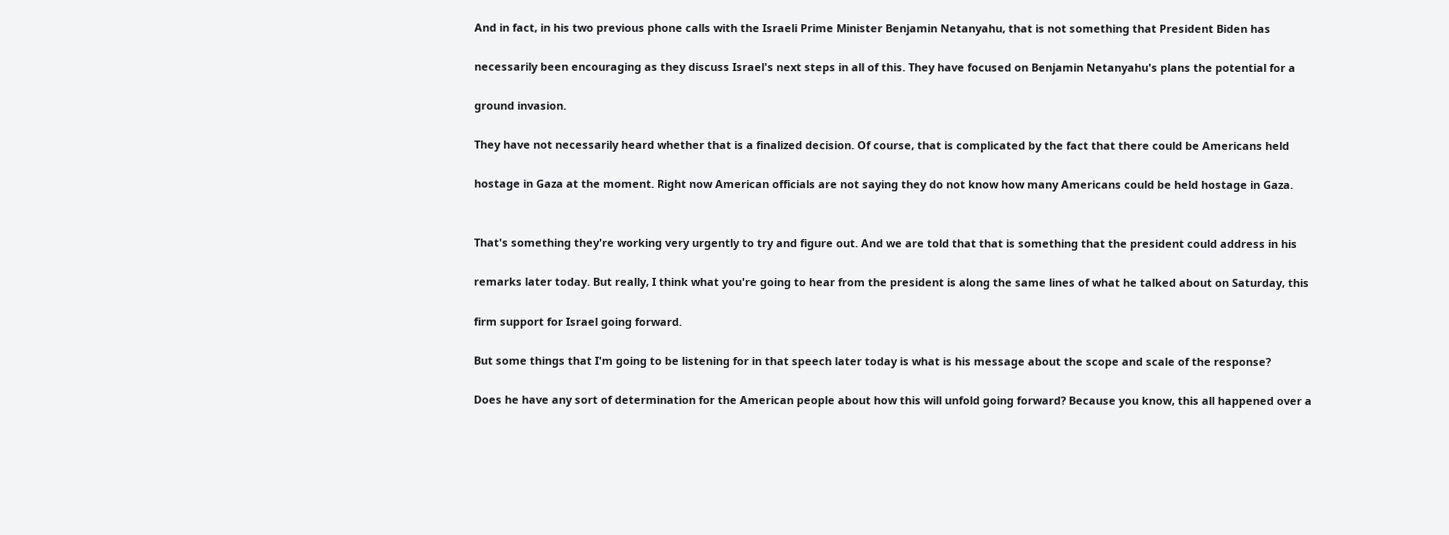And in fact, in his two previous phone calls with the Israeli Prime Minister Benjamin Netanyahu, that is not something that President Biden has

necessarily been encouraging as they discuss Israel's next steps in all of this. They have focused on Benjamin Netanyahu's plans the potential for a

ground invasion.

They have not necessarily heard whether that is a finalized decision. Of course, that is complicated by the fact that there could be Americans held

hostage in Gaza at the moment. Right now American officials are not saying they do not know how many Americans could be held hostage in Gaza.


That's something they're working very urgently to try and figure out. And we are told that that is something that the president could address in his

remarks later today. But really, I think what you're going to hear from the president is along the same lines of what he talked about on Saturday, this

firm support for Israel going forward.

But some things that I'm going to be listening for in that speech later today is what is his message about the scope and scale of the response?

Does he have any sort of determination for the American people about how this will unfold going forward? Because you know, this all happened over a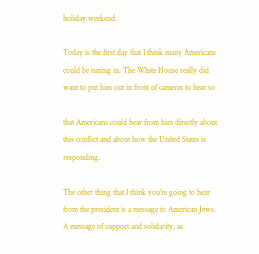holiday weekend.

Today is the first day that I think many Americans could be tuning in. The White House really did want to put him out in front of cameras to hear so

that Americans could hear from him directly about this conflict and about how the United States is responding.

The other thing that I think you're going to hear from the president is a message to American Jews. A message of support and solidarity, as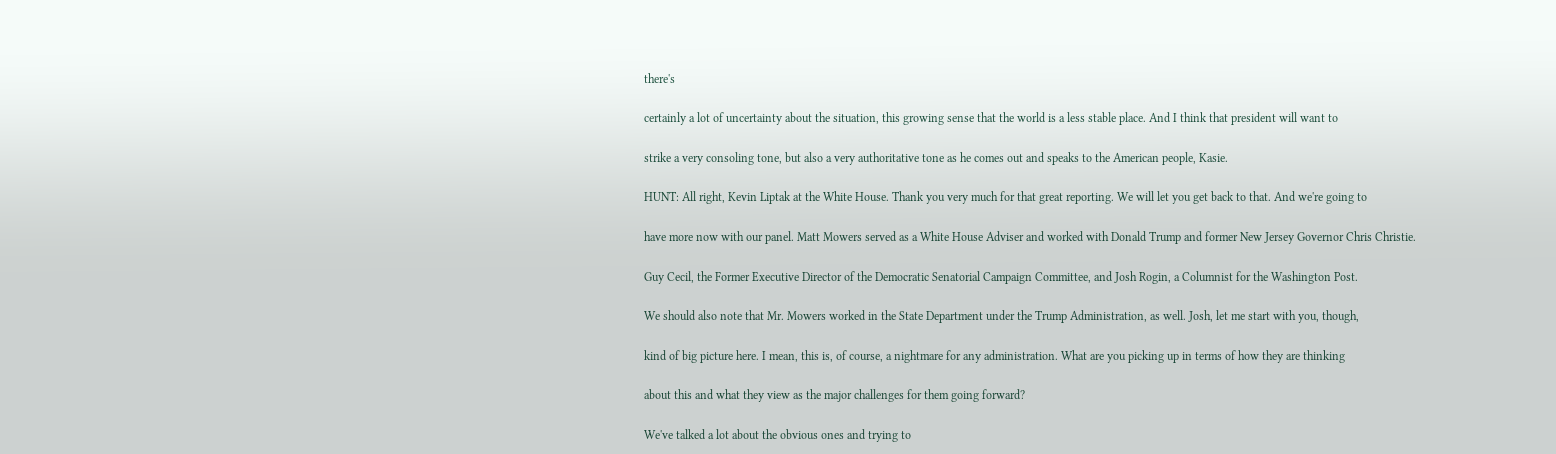there's

certainly a lot of uncertainty about the situation, this growing sense that the world is a less stable place. And I think that president will want to

strike a very consoling tone, but also a very authoritative tone as he comes out and speaks to the American people, Kasie.

HUNT: All right, Kevin Liptak at the White House. Thank you very much for that great reporting. We will let you get back to that. And we're going to

have more now with our panel. Matt Mowers served as a White House Adviser and worked with Donald Trump and former New Jersey Governor Chris Christie.

Guy Cecil, the Former Executive Director of the Democratic Senatorial Campaign Committee, and Josh Rogin, a Columnist for the Washington Post.

We should also note that Mr. Mowers worked in the State Department under the Trump Administration, as well. Josh, let me start with you, though,

kind of big picture here. I mean, this is, of course, a nightmare for any administration. What are you picking up in terms of how they are thinking

about this and what they view as the major challenges for them going forward?

We've talked a lot about the obvious ones and trying to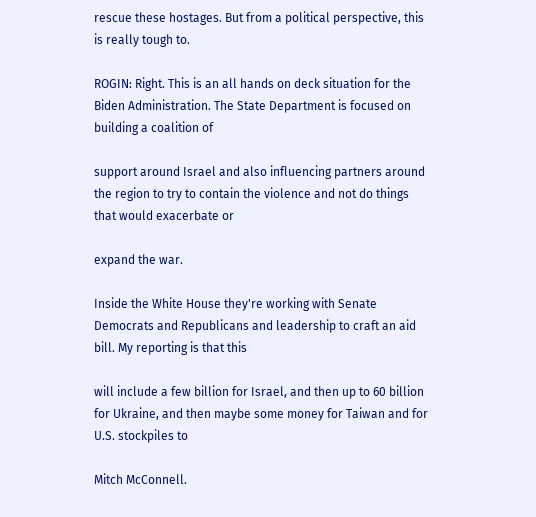rescue these hostages. But from a political perspective, this is really tough to.

ROGIN: Right. This is an all hands on deck situation for the Biden Administration. The State Department is focused on building a coalition of

support around Israel and also influencing partners around the region to try to contain the violence and not do things that would exacerbate or

expand the war.

Inside the White House they're working with Senate Democrats and Republicans and leadership to craft an aid bill. My reporting is that this

will include a few billion for Israel, and then up to 60 billion for Ukraine, and then maybe some money for Taiwan and for U.S. stockpiles to

Mitch McConnell.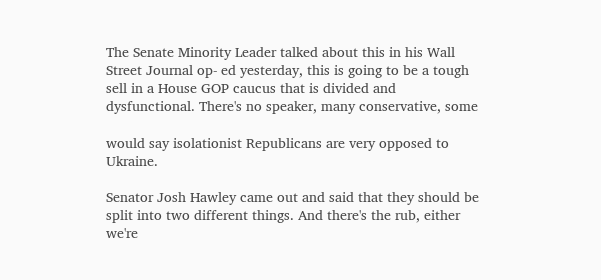The Senate Minority Leader talked about this in his Wall Street Journal op- ed yesterday, this is going to be a tough sell in a House GOP caucus that is divided and dysfunctional. There's no speaker, many conservative, some

would say isolationist Republicans are very opposed to Ukraine.

Senator Josh Hawley came out and said that they should be split into two different things. And there's the rub, either we're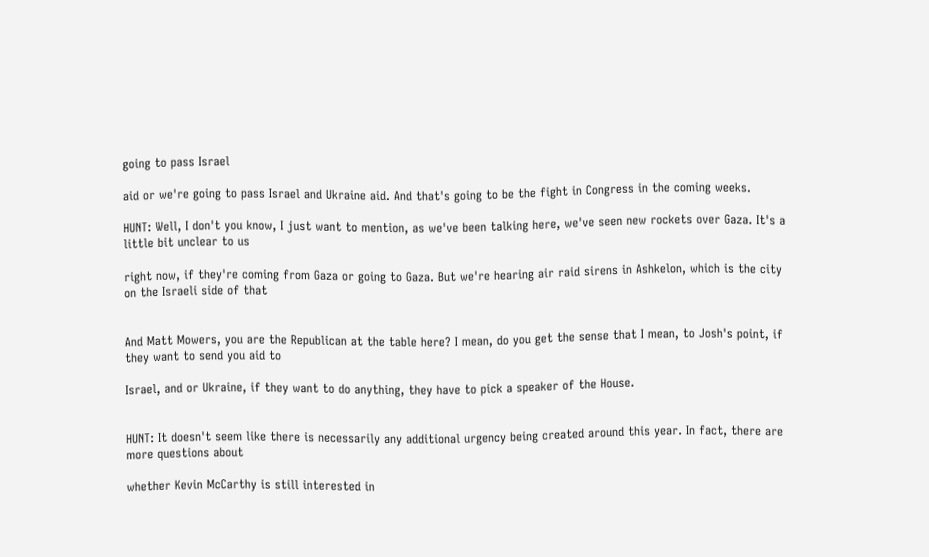going to pass Israel

aid or we're going to pass Israel and Ukraine aid. And that's going to be the fight in Congress in the coming weeks.

HUNT: Well, I don't you know, I just want to mention, as we've been talking here, we've seen new rockets over Gaza. It's a little bit unclear to us

right now, if they're coming from Gaza or going to Gaza. But we're hearing air raid sirens in Ashkelon, which is the city on the Israeli side of that


And Matt Mowers, you are the Republican at the table here? I mean, do you get the sense that I mean, to Josh's point, if they want to send you aid to

Israel, and or Ukraine, if they want to do anything, they have to pick a speaker of the House.


HUNT: It doesn't seem like there is necessarily any additional urgency being created around this year. In fact, there are more questions about

whether Kevin McCarthy is still interested in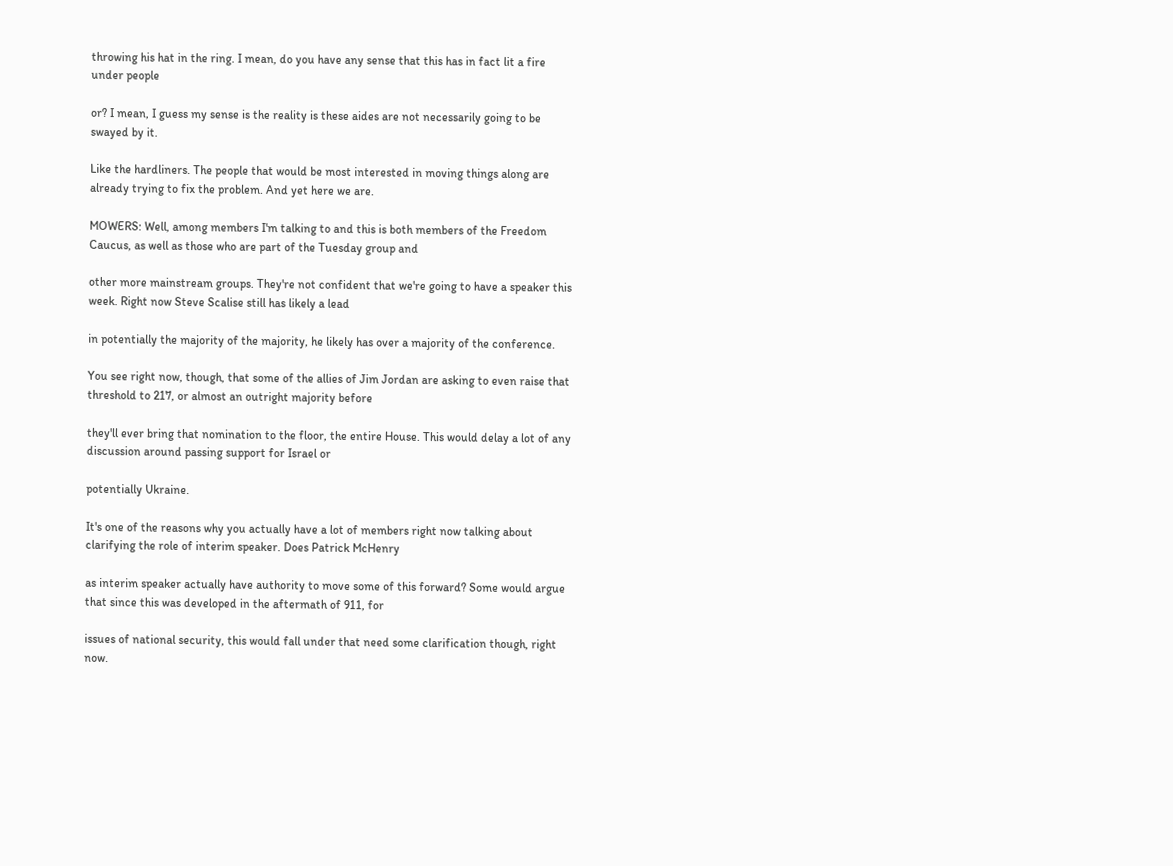throwing his hat in the ring. I mean, do you have any sense that this has in fact lit a fire under people

or? I mean, I guess my sense is the reality is these aides are not necessarily going to be swayed by it.

Like the hardliners. The people that would be most interested in moving things along are already trying to fix the problem. And yet here we are.

MOWERS: Well, among members I'm talking to and this is both members of the Freedom Caucus, as well as those who are part of the Tuesday group and

other more mainstream groups. They're not confident that we're going to have a speaker this week. Right now Steve Scalise still has likely a lead

in potentially the majority of the majority, he likely has over a majority of the conference.

You see right now, though, that some of the allies of Jim Jordan are asking to even raise that threshold to 217, or almost an outright majority before

they'll ever bring that nomination to the floor, the entire House. This would delay a lot of any discussion around passing support for Israel or

potentially Ukraine.

It's one of the reasons why you actually have a lot of members right now talking about clarifying the role of interim speaker. Does Patrick McHenry

as interim speaker actually have authority to move some of this forward? Some would argue that since this was developed in the aftermath of 911, for

issues of national security, this would fall under that need some clarification though, right now.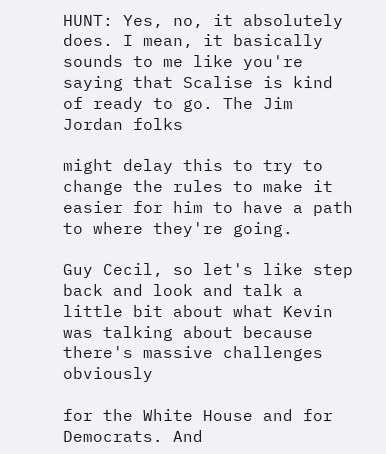HUNT: Yes, no, it absolutely does. I mean, it basically sounds to me like you're saying that Scalise is kind of ready to go. The Jim Jordan folks

might delay this to try to change the rules to make it easier for him to have a path to where they're going.

Guy Cecil, so let's like step back and look and talk a little bit about what Kevin was talking about because there's massive challenges obviously

for the White House and for Democrats. And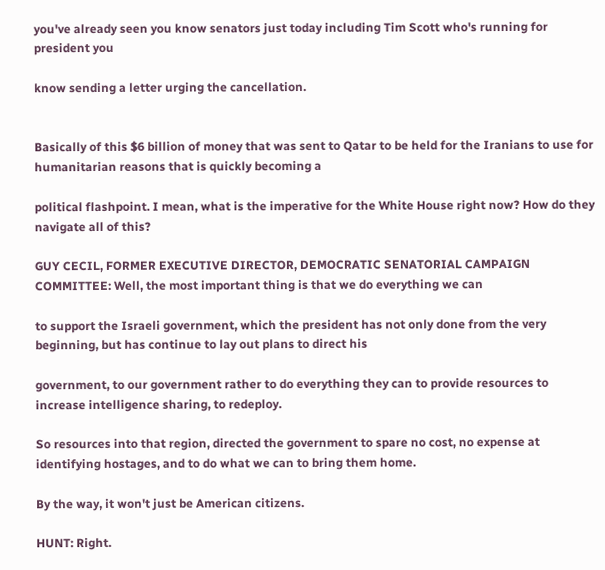you've already seen you know senators just today including Tim Scott who's running for president you

know sending a letter urging the cancellation.


Basically of this $6 billion of money that was sent to Qatar to be held for the Iranians to use for humanitarian reasons that is quickly becoming a

political flashpoint. I mean, what is the imperative for the White House right now? How do they navigate all of this?

GUY CECIL, FORMER EXECUTIVE DIRECTOR, DEMOCRATIC SENATORIAL CAMPAIGN COMMITTEE: Well, the most important thing is that we do everything we can

to support the Israeli government, which the president has not only done from the very beginning, but has continue to lay out plans to direct his

government, to our government rather to do everything they can to provide resources to increase intelligence sharing, to redeploy.

So resources into that region, directed the government to spare no cost, no expense at identifying hostages, and to do what we can to bring them home.

By the way, it won't just be American citizens.

HUNT: Right.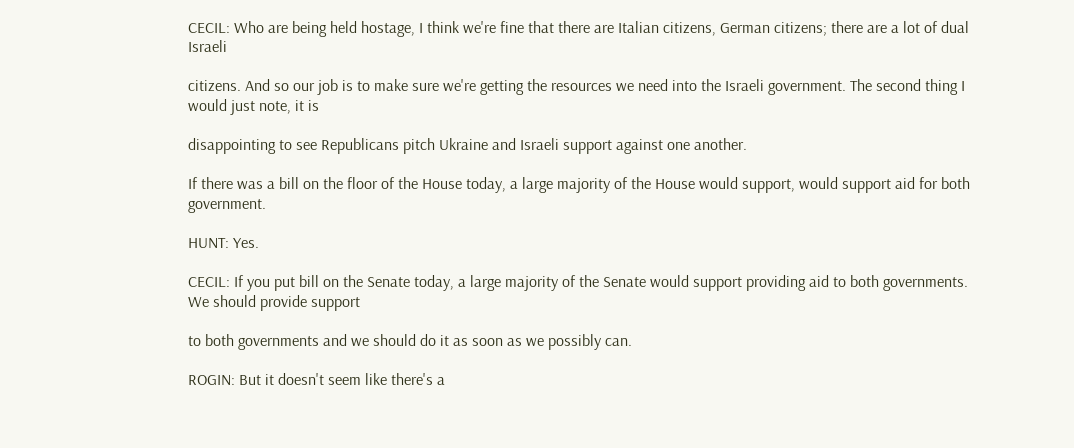CECIL: Who are being held hostage, I think we're fine that there are Italian citizens, German citizens; there are a lot of dual Israeli

citizens. And so our job is to make sure we're getting the resources we need into the Israeli government. The second thing I would just note, it is

disappointing to see Republicans pitch Ukraine and Israeli support against one another.

If there was a bill on the floor of the House today, a large majority of the House would support, would support aid for both government.

HUNT: Yes.

CECIL: If you put bill on the Senate today, a large majority of the Senate would support providing aid to both governments. We should provide support

to both governments and we should do it as soon as we possibly can.

ROGIN: But it doesn't seem like there's a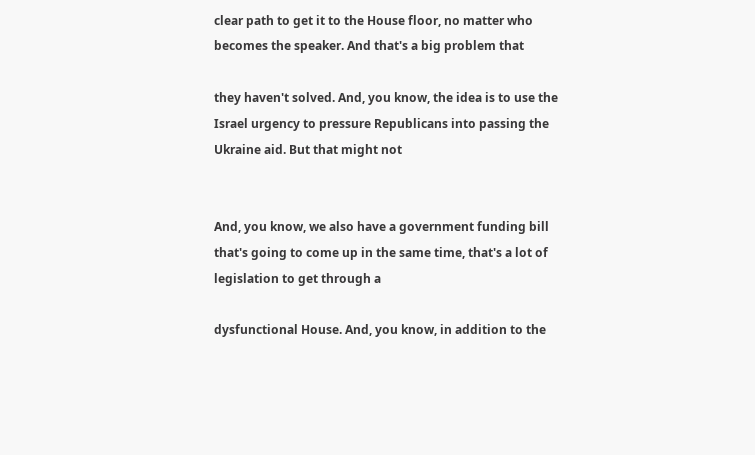clear path to get it to the House floor, no matter who becomes the speaker. And that's a big problem that

they haven't solved. And, you know, the idea is to use the Israel urgency to pressure Republicans into passing the Ukraine aid. But that might not


And, you know, we also have a government funding bill that's going to come up in the same time, that's a lot of legislation to get through a

dysfunctional House. And, you know, in addition to the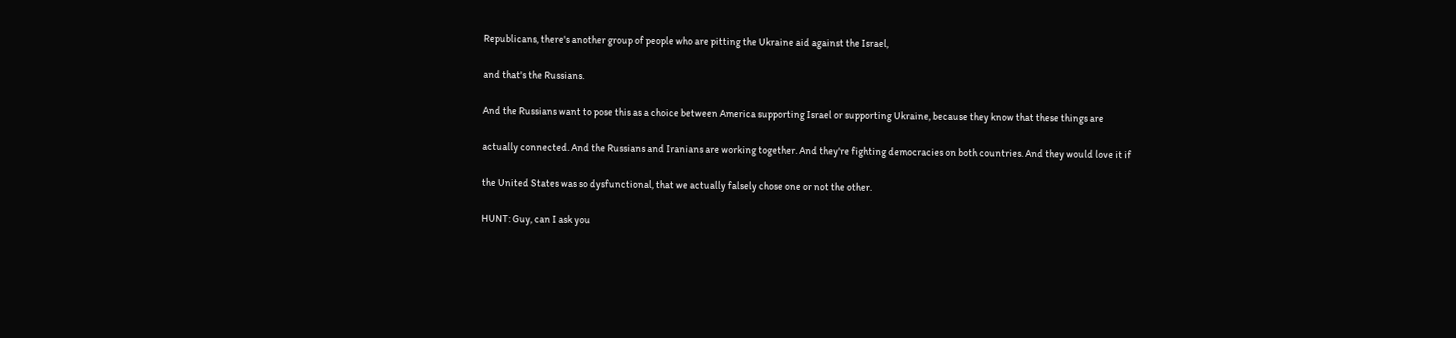Republicans, there's another group of people who are pitting the Ukraine aid against the Israel,

and that's the Russians.

And the Russians want to pose this as a choice between America supporting Israel or supporting Ukraine, because they know that these things are

actually connected. And the Russians and Iranians are working together. And they're fighting democracies on both countries. And they would love it if

the United States was so dysfunctional, that we actually falsely chose one or not the other.

HUNT: Guy, can I ask you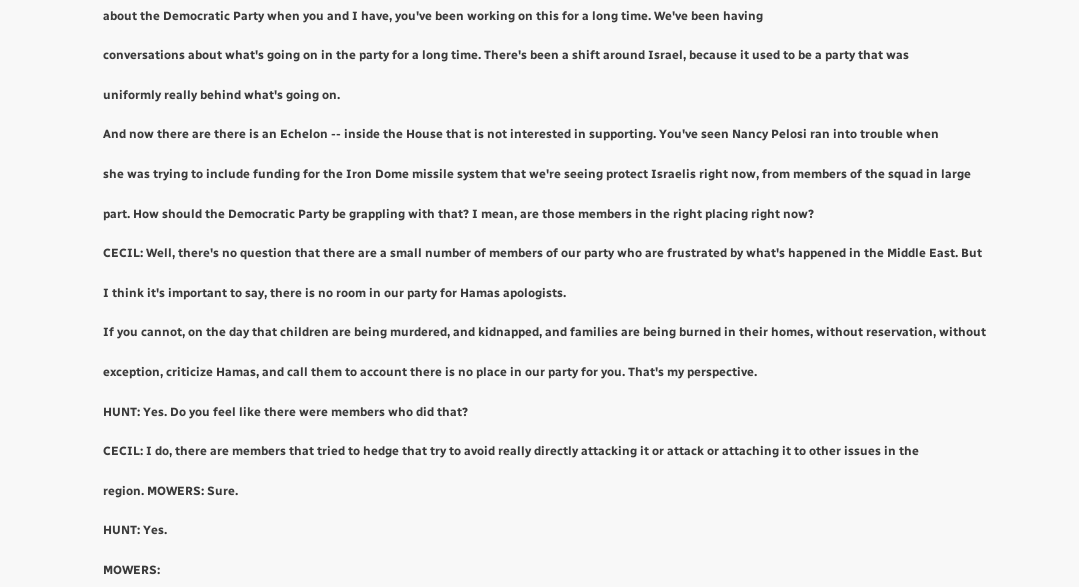about the Democratic Party when you and I have, you've been working on this for a long time. We've been having

conversations about what's going on in the party for a long time. There's been a shift around Israel, because it used to be a party that was

uniformly really behind what's going on.

And now there are there is an Echelon -- inside the House that is not interested in supporting. You've seen Nancy Pelosi ran into trouble when

she was trying to include funding for the Iron Dome missile system that we're seeing protect Israelis right now, from members of the squad in large

part. How should the Democratic Party be grappling with that? I mean, are those members in the right placing right now?

CECIL: Well, there's no question that there are a small number of members of our party who are frustrated by what's happened in the Middle East. But

I think it's important to say, there is no room in our party for Hamas apologists.

If you cannot, on the day that children are being murdered, and kidnapped, and families are being burned in their homes, without reservation, without

exception, criticize Hamas, and call them to account there is no place in our party for you. That's my perspective.

HUNT: Yes. Do you feel like there were members who did that?

CECIL: I do, there are members that tried to hedge that try to avoid really directly attacking it or attack or attaching it to other issues in the

region. MOWERS: Sure.

HUNT: Yes.

MOWERS: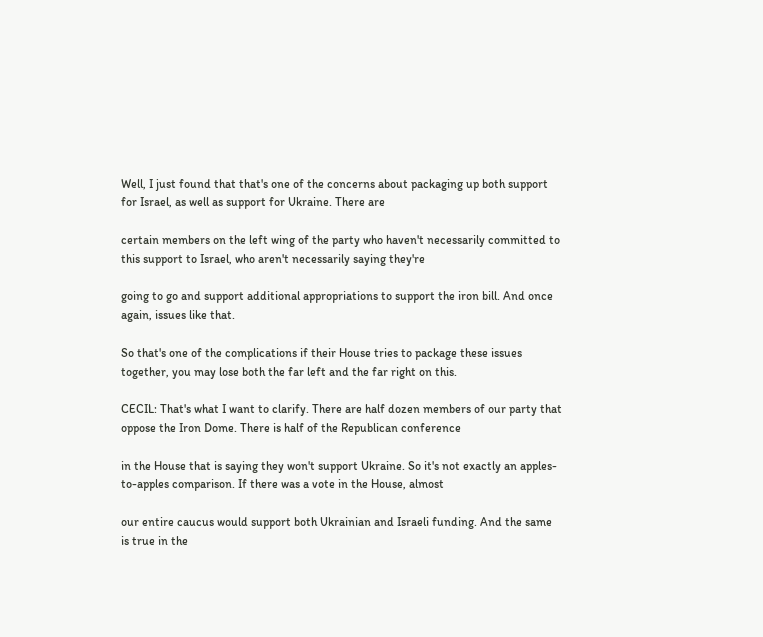Well, I just found that that's one of the concerns about packaging up both support for Israel, as well as support for Ukraine. There are

certain members on the left wing of the party who haven't necessarily committed to this support to Israel, who aren't necessarily saying they're

going to go and support additional appropriations to support the iron bill. And once again, issues like that.

So that's one of the complications if their House tries to package these issues together, you may lose both the far left and the far right on this.

CECIL: That's what I want to clarify. There are half dozen members of our party that oppose the Iron Dome. There is half of the Republican conference

in the House that is saying they won't support Ukraine. So it's not exactly an apples-to-apples comparison. If there was a vote in the House, almost

our entire caucus would support both Ukrainian and Israeli funding. And the same is true in the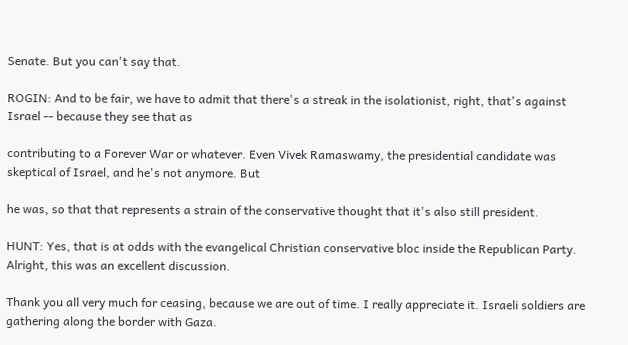Senate. But you can't say that.

ROGIN: And to be fair, we have to admit that there's a streak in the isolationist, right, that's against Israel -- because they see that as

contributing to a Forever War or whatever. Even Vivek Ramaswamy, the presidential candidate was skeptical of Israel, and he's not anymore. But

he was, so that that represents a strain of the conservative thought that it's also still president.

HUNT: Yes, that is at odds with the evangelical Christian conservative bloc inside the Republican Party. Alright, this was an excellent discussion.

Thank you all very much for ceasing, because we are out of time. I really appreciate it. Israeli soldiers are gathering along the border with Gaza.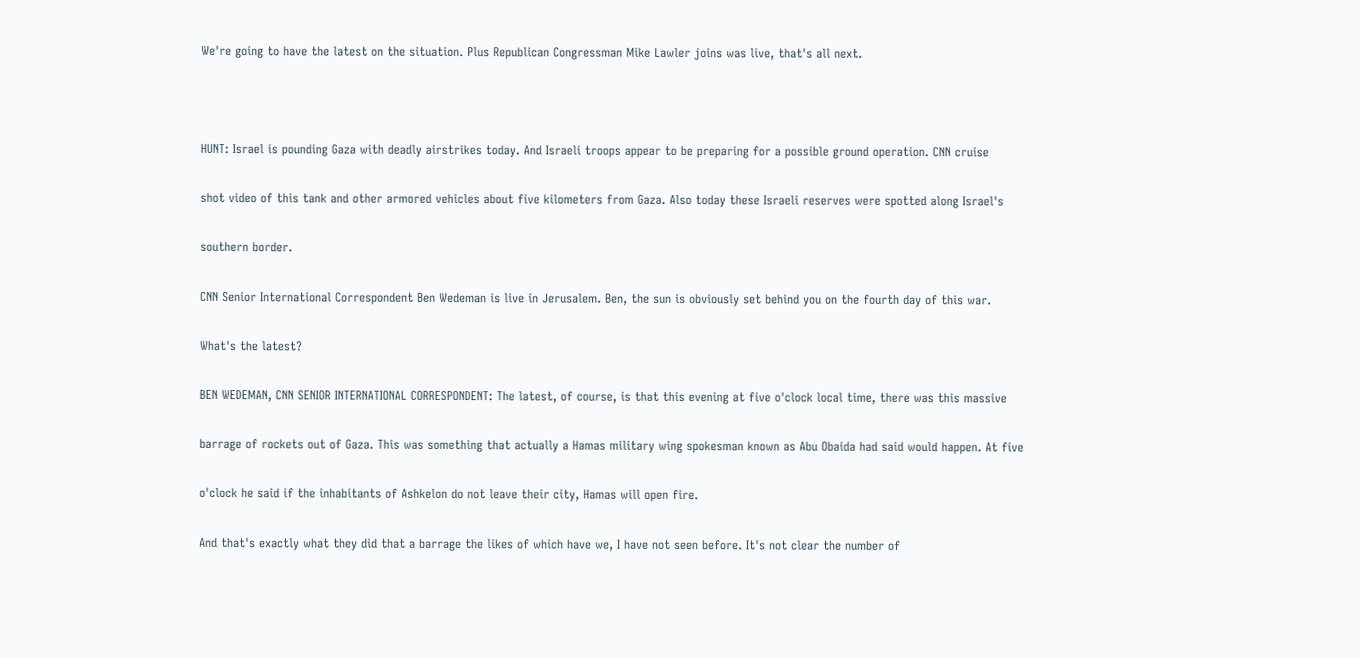We're going to have the latest on the situation. Plus Republican Congressman Mike Lawler joins was live, that's all next.



HUNT: Israel is pounding Gaza with deadly airstrikes today. And Israeli troops appear to be preparing for a possible ground operation. CNN cruise

shot video of this tank and other armored vehicles about five kilometers from Gaza. Also today these Israeli reserves were spotted along Israel's

southern border.

CNN Senior International Correspondent Ben Wedeman is live in Jerusalem. Ben, the sun is obviously set behind you on the fourth day of this war.

What's the latest?

BEN WEDEMAN, CNN SENIOR INTERNATIONAL CORRESPONDENT: The latest, of course, is that this evening at five o'clock local time, there was this massive

barrage of rockets out of Gaza. This was something that actually a Hamas military wing spokesman known as Abu Obaida had said would happen. At five

o'clock he said if the inhabitants of Ashkelon do not leave their city, Hamas will open fire.

And that's exactly what they did that a barrage the likes of which have we, I have not seen before. It's not clear the number of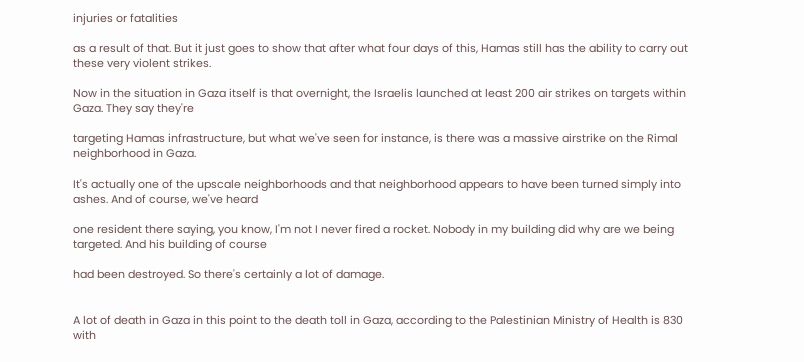injuries or fatalities

as a result of that. But it just goes to show that after what four days of this, Hamas still has the ability to carry out these very violent strikes.

Now in the situation in Gaza itself is that overnight, the Israelis launched at least 200 air strikes on targets within Gaza. They say they're

targeting Hamas infrastructure, but what we've seen for instance, is there was a massive airstrike on the Rimal neighborhood in Gaza.

It's actually one of the upscale neighborhoods and that neighborhood appears to have been turned simply into ashes. And of course, we've heard

one resident there saying, you know, I'm not I never fired a rocket. Nobody in my building did why are we being targeted. And his building of course

had been destroyed. So there's certainly a lot of damage.


A lot of death in Gaza in this point to the death toll in Gaza, according to the Palestinian Ministry of Health is 830 with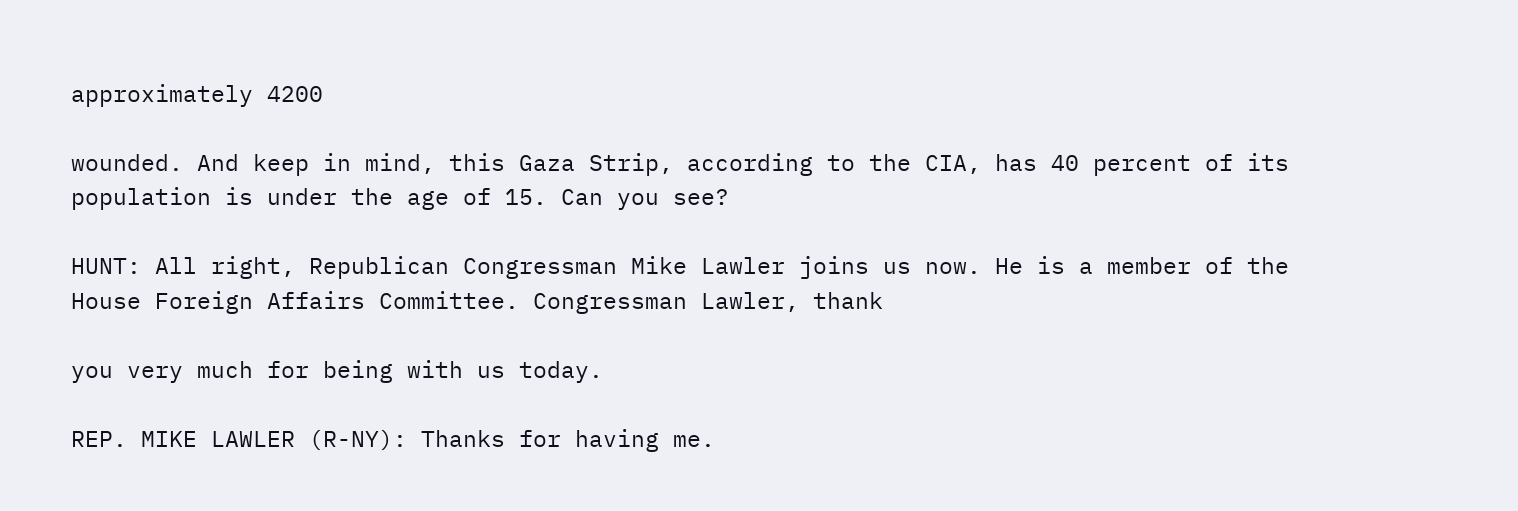approximately 4200

wounded. And keep in mind, this Gaza Strip, according to the CIA, has 40 percent of its population is under the age of 15. Can you see?

HUNT: All right, Republican Congressman Mike Lawler joins us now. He is a member of the House Foreign Affairs Committee. Congressman Lawler, thank

you very much for being with us today.

REP. MIKE LAWLER (R-NY): Thanks for having me.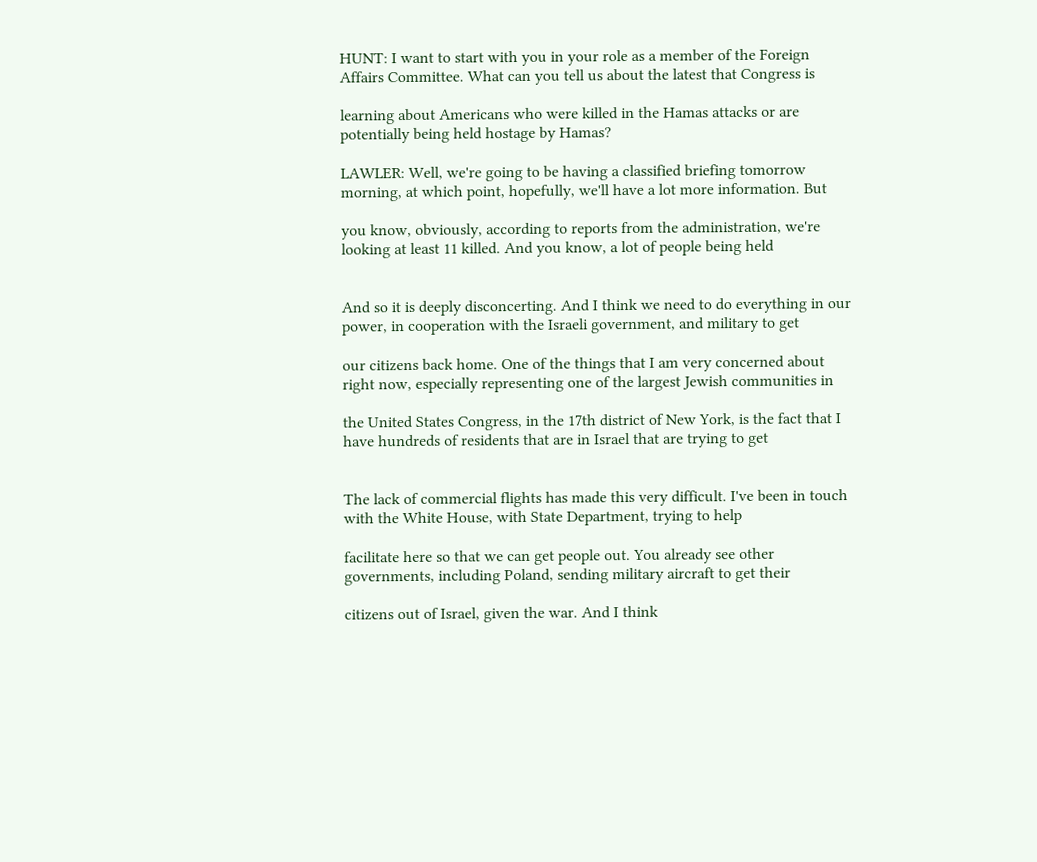HUNT: I want to start with you in your role as a member of the Foreign Affairs Committee. What can you tell us about the latest that Congress is

learning about Americans who were killed in the Hamas attacks or are potentially being held hostage by Hamas?

LAWLER: Well, we're going to be having a classified briefing tomorrow morning, at which point, hopefully, we'll have a lot more information. But

you know, obviously, according to reports from the administration, we're looking at least 11 killed. And you know, a lot of people being held


And so it is deeply disconcerting. And I think we need to do everything in our power, in cooperation with the Israeli government, and military to get

our citizens back home. One of the things that I am very concerned about right now, especially representing one of the largest Jewish communities in

the United States Congress, in the 17th district of New York, is the fact that I have hundreds of residents that are in Israel that are trying to get


The lack of commercial flights has made this very difficult. I've been in touch with the White House, with State Department, trying to help

facilitate here so that we can get people out. You already see other governments, including Poland, sending military aircraft to get their

citizens out of Israel, given the war. And I think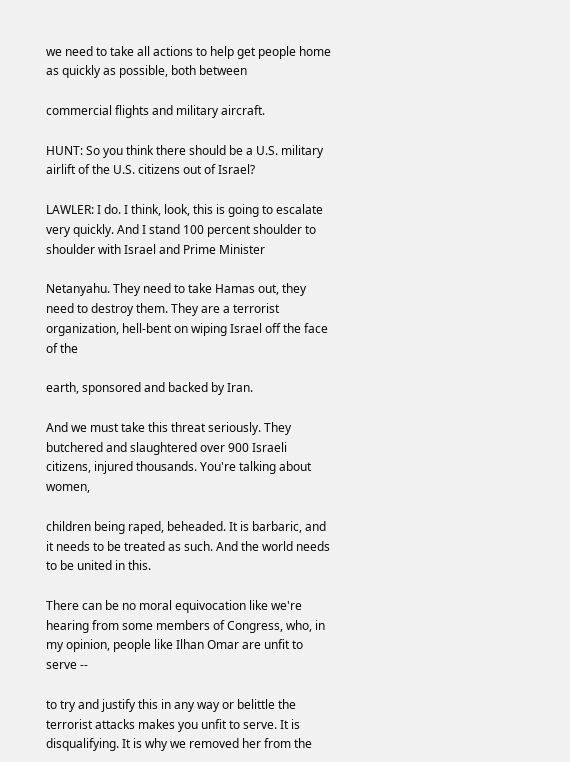we need to take all actions to help get people home as quickly as possible, both between

commercial flights and military aircraft.

HUNT: So you think there should be a U.S. military airlift of the U.S. citizens out of Israel?

LAWLER: I do. I think, look, this is going to escalate very quickly. And I stand 100 percent shoulder to shoulder with Israel and Prime Minister

Netanyahu. They need to take Hamas out, they need to destroy them. They are a terrorist organization, hell-bent on wiping Israel off the face of the

earth, sponsored and backed by Iran.

And we must take this threat seriously. They butchered and slaughtered over 900 Israeli citizens, injured thousands. You're talking about women,

children being raped, beheaded. It is barbaric, and it needs to be treated as such. And the world needs to be united in this.

There can be no moral equivocation like we're hearing from some members of Congress, who, in my opinion, people like Ilhan Omar are unfit to serve --

to try and justify this in any way or belittle the terrorist attacks makes you unfit to serve. It is disqualifying. It is why we removed her from the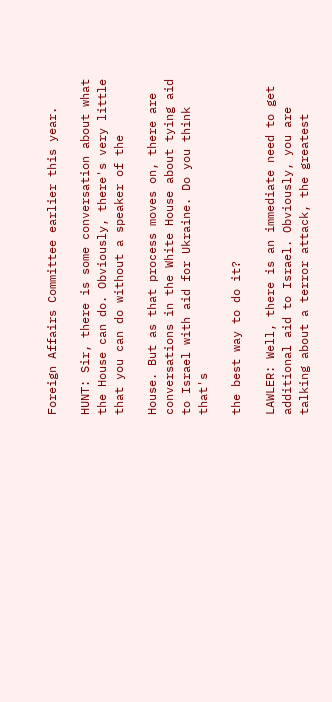Foreign Affairs Committee earlier this year.

HUNT: Sir, there is some conversation about what the House can do. Obviously, there's very little that you can do without a speaker of the

House. But as that process moves on, there are conversations in the White House about tying aid to Israel with aid for Ukraine. Do you think that's

the best way to do it?

LAWLER: Well, there is an immediate need to get additional aid to Israel. Obviously, you are talking about a terror attack, the greatest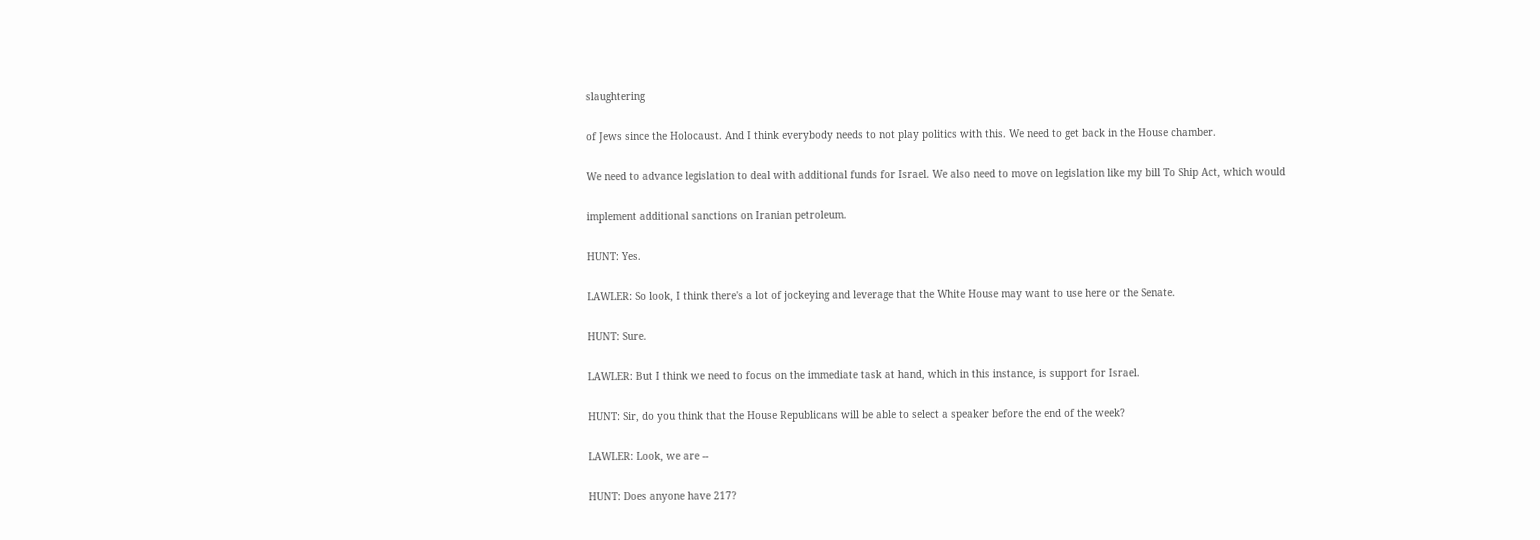slaughtering

of Jews since the Holocaust. And I think everybody needs to not play politics with this. We need to get back in the House chamber.

We need to advance legislation to deal with additional funds for Israel. We also need to move on legislation like my bill To Ship Act, which would

implement additional sanctions on Iranian petroleum.

HUNT: Yes.

LAWLER: So look, I think there's a lot of jockeying and leverage that the White House may want to use here or the Senate.

HUNT: Sure.

LAWLER: But I think we need to focus on the immediate task at hand, which in this instance, is support for Israel.

HUNT: Sir, do you think that the House Republicans will be able to select a speaker before the end of the week?

LAWLER: Look, we are --

HUNT: Does anyone have 217?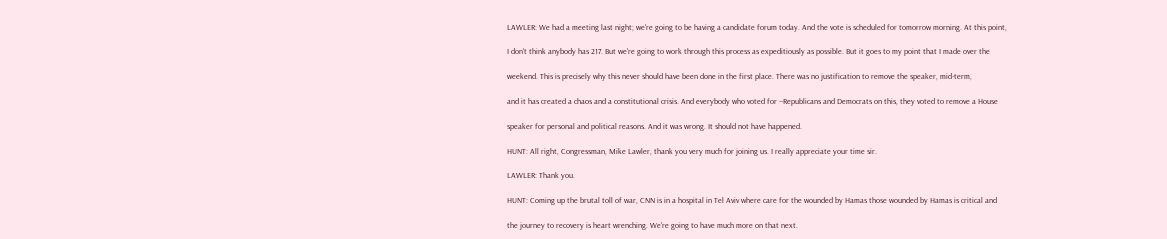LAWLER: We had a meeting last night; we're going to be having a candidate forum today. And the vote is scheduled for tomorrow morning. At this point,

I don't think anybody has 217. But we're going to work through this process as expeditiously as possible. But it goes to my point that I made over the

weekend. This is precisely why this never should have been done in the first place. There was no justification to remove the speaker, mid-term,

and it has created a chaos and a constitutional crisis. And everybody who voted for --Republicans and Democrats on this, they voted to remove a House

speaker for personal and political reasons. And it was wrong. It should not have happened.

HUNT: All right, Congressman, Mike Lawler, thank you very much for joining us. I really appreciate your time sir.

LAWLER: Thank you.

HUNT: Coming up the brutal toll of war, CNN is in a hospital in Tel Aviv where care for the wounded by Hamas those wounded by Hamas is critical and

the journey to recovery is heart wrenching. We're going to have much more on that next.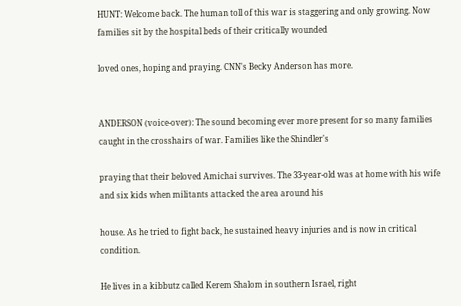HUNT: Welcome back. The human toll of this war is staggering and only growing. Now families sit by the hospital beds of their critically wounded

loved ones, hoping and praying. CNN's Becky Anderson has more.


ANDERSON (voice-over): The sound becoming ever more present for so many families caught in the crosshairs of war. Families like the Shindler's

praying that their beloved Amichai survives. The 33-year-old was at home with his wife and six kids when militants attacked the area around his

house. As he tried to fight back, he sustained heavy injuries and is now in critical condition.

He lives in a kibbutz called Kerem Shalom in southern Israel, right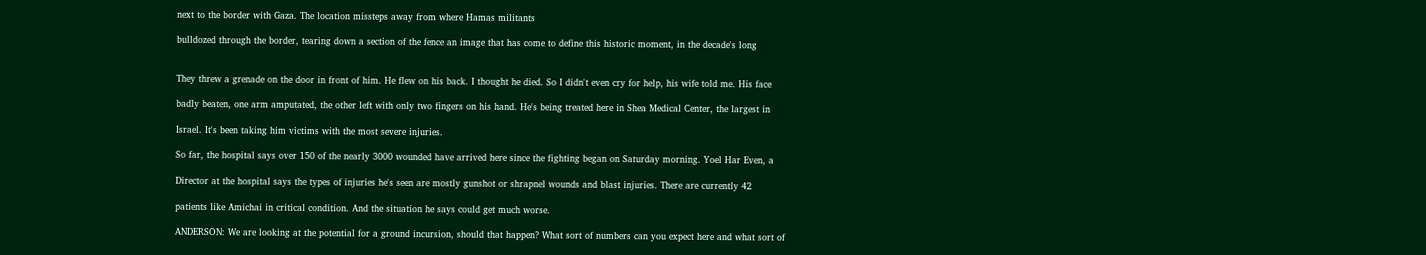next to the border with Gaza. The location missteps away from where Hamas militants

bulldozed through the border, tearing down a section of the fence an image that has come to define this historic moment, in the decade's long


They threw a grenade on the door in front of him. He flew on his back. I thought he died. So I didn't even cry for help, his wife told me. His face

badly beaten, one arm amputated, the other left with only two fingers on his hand. He's being treated here in Shea Medical Center, the largest in

Israel. It's been taking him victims with the most severe injuries.

So far, the hospital says over 150 of the nearly 3000 wounded have arrived here since the fighting began on Saturday morning. Yoel Har Even, a

Director at the hospital says the types of injuries he's seen are mostly gunshot or shrapnel wounds and blast injuries. There are currently 42

patients like Amichai in critical condition. And the situation he says could get much worse.

ANDERSON: We are looking at the potential for a ground incursion, should that happen? What sort of numbers can you expect here and what sort of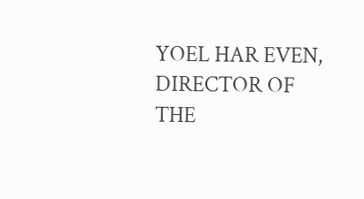YOEL HAR EVEN, DIRECTOR OF THE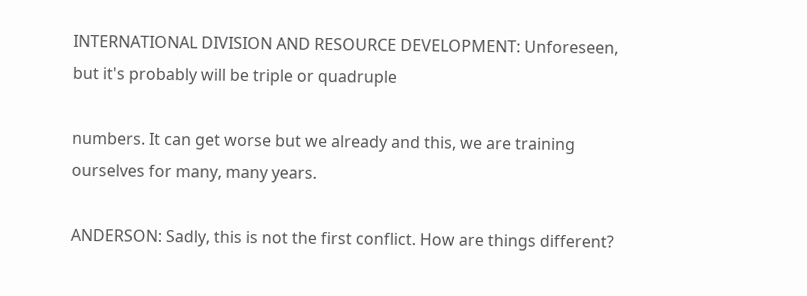INTERNATIONAL DIVISION AND RESOURCE DEVELOPMENT: Unforeseen, but it's probably will be triple or quadruple

numbers. It can get worse but we already and this, we are training ourselves for many, many years.

ANDERSON: Sadly, this is not the first conflict. How are things different?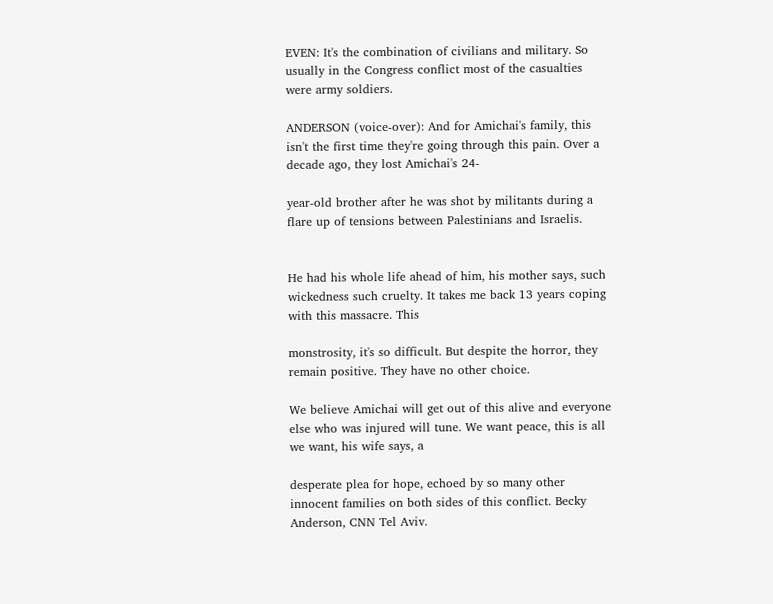EVEN: It's the combination of civilians and military. So usually in the Congress conflict most of the casualties were army soldiers.

ANDERSON (voice-over): And for Amichai's family, this isn't the first time they're going through this pain. Over a decade ago, they lost Amichai's 24-

year-old brother after he was shot by militants during a flare up of tensions between Palestinians and Israelis.


He had his whole life ahead of him, his mother says, such wickedness such cruelty. It takes me back 13 years coping with this massacre. This

monstrosity, it's so difficult. But despite the horror, they remain positive. They have no other choice.

We believe Amichai will get out of this alive and everyone else who was injured will tune. We want peace, this is all we want, his wife says, a

desperate plea for hope, echoed by so many other innocent families on both sides of this conflict. Becky Anderson, CNN Tel Aviv.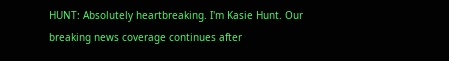HUNT: Absolutely heartbreaking. I'm Kasie Hunt. Our breaking news coverage continues after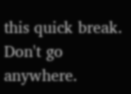this quick break. Don't go anywhere.